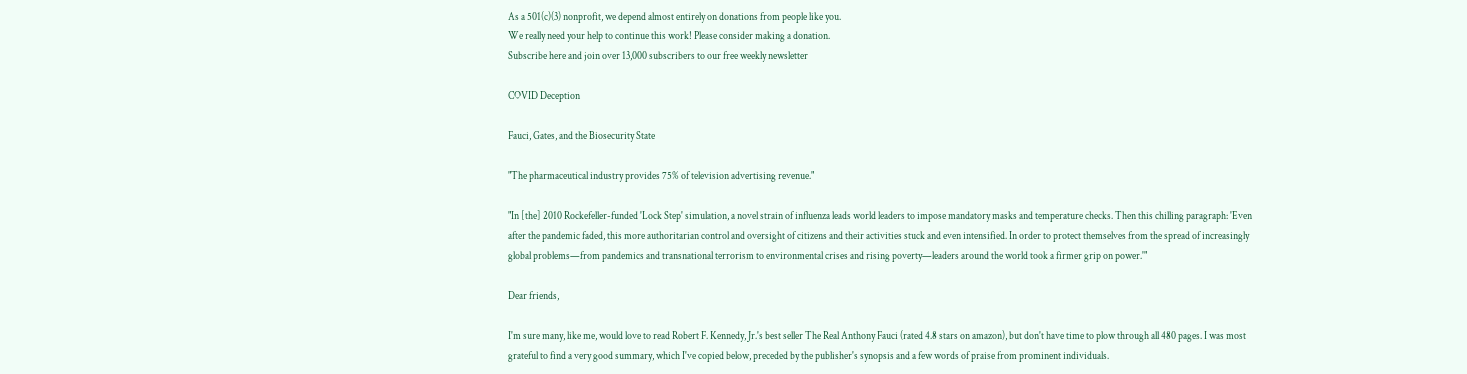As a 501(c)(3) nonprofit, we depend almost entirely on donations from people like you.
We really need your help to continue this work! Please consider making a donation.
Subscribe here and join over 13,000 subscribers to our free weekly newsletter

COVID Deception

Fauci, Gates, and the Biosecurity State

"The pharmaceutical industry provides 75% of television advertising revenue."

"In [the] 2010 Rockefeller-funded 'Lock Step' simulation, a novel strain of influenza leads world leaders to impose mandatory masks and temperature checks. Then this chilling paragraph: 'Even after the pandemic faded, this more authoritarian control and oversight of citizens and their activities stuck and even intensified. In order to protect themselves from the spread of increasingly global problems—from pandemics and transnational terrorism to environmental crises and rising poverty—leaders around the world took a firmer grip on power.'"

Dear friends,

I'm sure many, like me, would love to read Robert F. Kennedy, Jr.'s best seller The Real Anthony Fauci (rated 4.8 stars on amazon), but don't have time to plow through all 480 pages. I was most grateful to find a very good summary, which I've copied below, preceded by the publisher's synopsis and a few words of praise from prominent individuals.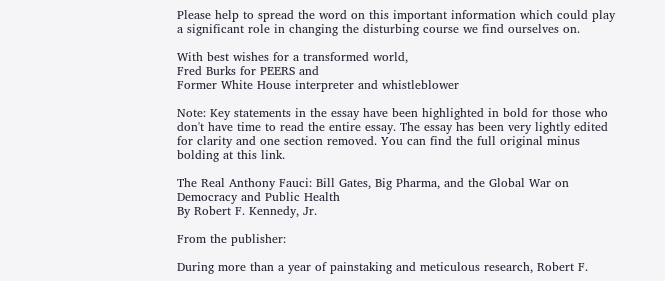Please help to spread the word on this important information which could play a significant role in changing the disturbing course we find ourselves on.

With best wishes for a transformed world,
Fred Burks for PEERS and
Former White House interpreter and whistleblower

Note: Key statements in the essay have been highlighted in bold for those who don't have time to read the entire essay. The essay has been very lightly edited for clarity and one section removed. You can find the full original minus bolding at this link.

The Real Anthony Fauci: Bill Gates, Big Pharma, and the Global War on Democracy and Public Health
By Robert F. Kennedy, Jr.

From the publisher:

During more than a year of painstaking and meticulous research, Robert F.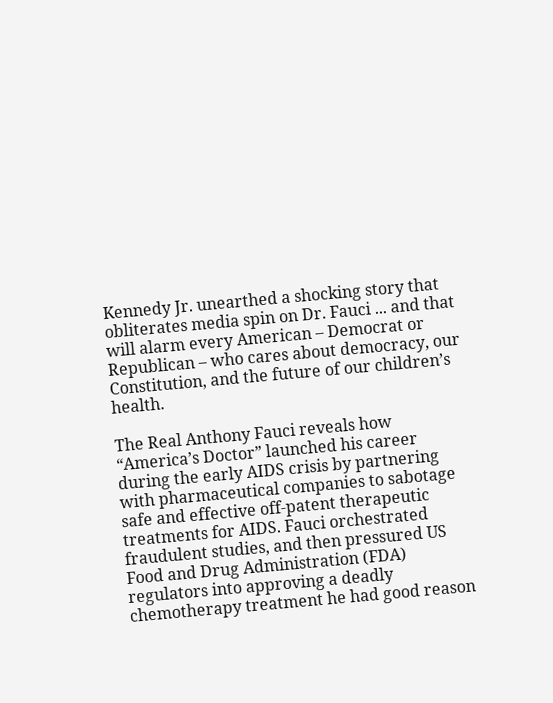Kennedy Jr. unearthed a shocking story that obliterates media spin on Dr. Fauci ... and that will alarm every American – Democrat or Republican – who cares about democracy, our Constitution, and the future of our children’s health.

The Real Anthony Fauci reveals how “America’s Doctor” launched his career during the early AIDS crisis by partnering with pharmaceutical companies to sabotage safe and effective off-patent therapeutic treatments for AIDS. Fauci orchestrated fraudulent studies, and then pressured US Food and Drug Administration (FDA) regulators into approving a deadly chemotherapy treatment he had good reason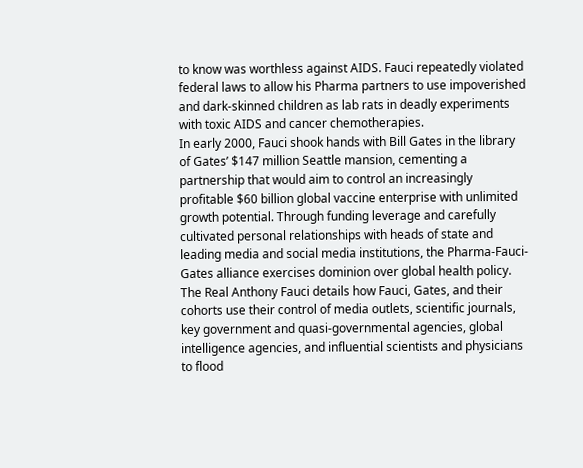to know was worthless against AIDS. Fauci repeatedly violated federal laws to allow his Pharma partners to use impoverished and dark-skinned children as lab rats in deadly experiments with toxic AIDS and cancer chemotherapies.
In early 2000, Fauci shook hands with Bill Gates in the library of Gates’ $147 million Seattle mansion, cementing a partnership that would aim to control an increasingly profitable $60 billion global vaccine enterprise with unlimited growth potential. Through funding leverage and carefully cultivated personal relationships with heads of state and leading media and social media institutions, the Pharma-Fauci-Gates alliance exercises dominion over global health policy.
The Real Anthony Fauci details how Fauci, Gates, and their cohorts use their control of media outlets, scientific journals, key government and quasi-governmental agencies, global intelligence agencies, and influential scientists and physicians to flood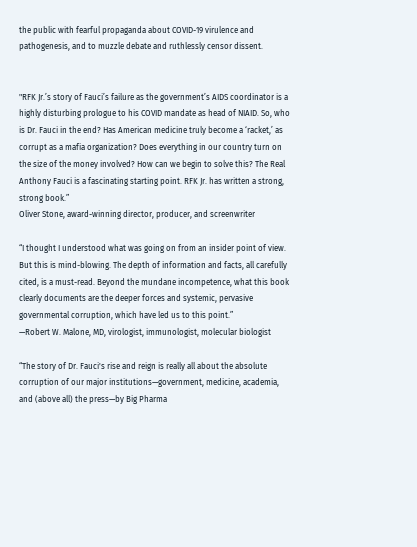the public with fearful propaganda about COVID-19 virulence and pathogenesis, and to muzzle debate and ruthlessly censor dissent.


"RFK Jr.’s story of Fauci’s failure as the government’s AIDS coordinator is a highly disturbing prologue to his COVID mandate as head of NIAID. So, who is Dr. Fauci in the end? Has American medicine truly become a ‘racket,’ as corrupt as a mafia organization? Does everything in our country turn on the size of the money involved? How can we begin to solve this? The Real Anthony Fauci is a fascinating starting point. RFK Jr. has written a strong, strong book.”
Oliver Stone, award-winning director, producer, and screenwriter

“I thought I understood what was going on from an insider point of view. But this is mind-blowing. The depth of information and facts, all carefully cited, is a must-read. Beyond the mundane incompetence, what this book clearly documents are the deeper forces and systemic, pervasive governmental corruption, which have led us to this point.”
—Robert W. Malone, MD, virologist, immunologist, molecular biologist

“The story of Dr. Fauci's rise and reign is really all about the absolute corruption of our major institutions—government, medicine, academia, and (above all) the press—by Big Pharma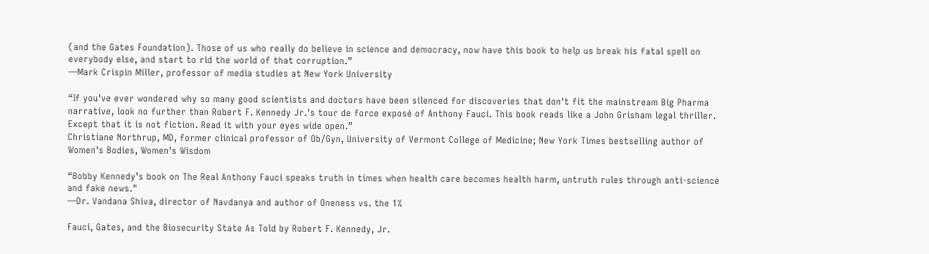(and the Gates Foundation). Those of us who really do believe in science and democracy, now have this book to help us break his fatal spell on everybody else, and start to rid the world of that corruption.”
—Mark Crispin Miller, professor of media studies at New York University

“If you've ever wondered why so many good scientists and doctors have been silenced for discoveries that don't fit the mainstream Big Pharma narrative, look no further than Robert F. Kennedy Jr.'s tour de force exposé of Anthony Fauci. This book reads like a John Grisham legal thriller. Except that it is not fiction. Read it with your eyes wide open.”
Christiane Northrup, MD, former clinical professor of Ob/Gyn, University of Vermont College of Medicine; New York Times bestselling author of Women's Bodies, Women's Wisdom

“Bobby Kennedy’s book on The Real Anthony Fauci speaks truth in times when health care becomes health harm, untruth rules through anti-science and fake news."
—Dr. Vandana Shiva, director of Navdanya and author of Oneness vs. the 1%

Fauci, Gates, and the Biosecurity State As Told by Robert F. Kennedy, Jr.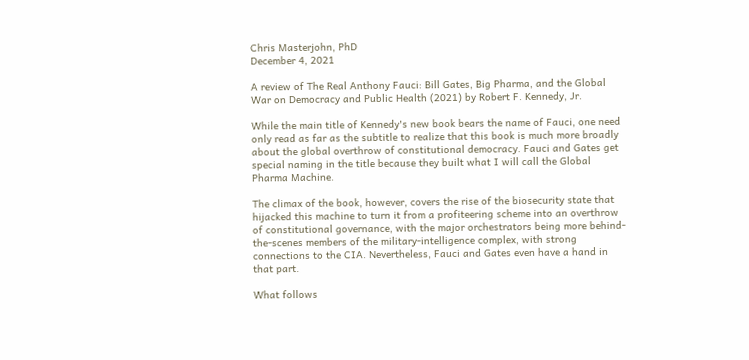Chris Masterjohn, PhD
December 4, 2021

A review of The Real Anthony Fauci: Bill Gates, Big Pharma, and the Global War on Democracy and Public Health (2021) by Robert F. Kennedy, Jr.

While the main title of Kennedy's new book bears the name of Fauci, one need only read as far as the subtitle to realize that this book is much more broadly about the global overthrow of constitutional democracy. Fauci and Gates get special naming in the title because they built what I will call the Global Pharma Machine.

The climax of the book, however, covers the rise of the biosecurity state that hijacked this machine to turn it from a profiteering scheme into an overthrow of constitutional governance, with the major orchestrators being more behind-the-scenes members of the military-intelligence complex, with strong connections to the CIA. Nevertheless, Fauci and Gates even have a hand in that part.

What follows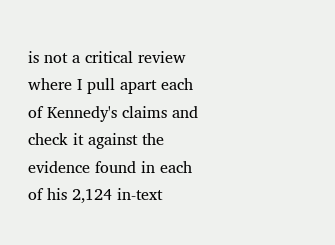is not a critical review where I pull apart each of Kennedy's claims and check it against the evidence found in each of his 2,124 in-text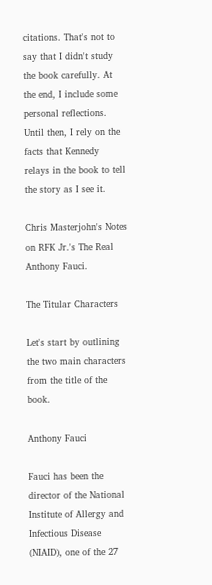citations. That's not to say that I didn't study the book carefully. At the end, I include some personal reflections. Until then, I rely on the facts that Kennedy relays in the book to tell the story as I see it.

Chris Masterjohn's Notes on RFK Jr.'s The Real Anthony Fauci.

The Titular Characters

Let's start by outlining the two main characters from the title of the book.

Anthony Fauci

Fauci has been the director of the National Institute of Allergy and Infectious Disease (NIAID), one of the 27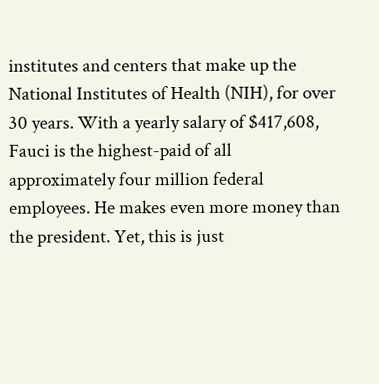institutes and centers that make up the National Institutes of Health (NIH), for over 30 years. With a yearly salary of $417,608, Fauci is the highest-paid of all approximately four million federal employees. He makes even more money than the president. Yet, this is just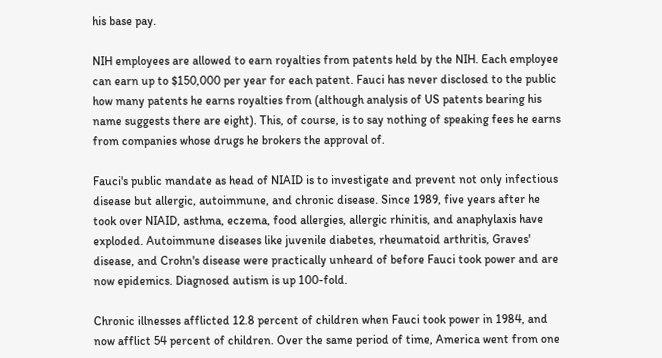his base pay.

NIH employees are allowed to earn royalties from patents held by the NIH. Each employee can earn up to $150,000 per year for each patent. Fauci has never disclosed to the public how many patents he earns royalties from (although analysis of US patents bearing his name suggests there are eight). This, of course, is to say nothing of speaking fees he earns from companies whose drugs he brokers the approval of.

Fauci's public mandate as head of NIAID is to investigate and prevent not only infectious disease but allergic, autoimmune, and chronic disease. Since 1989, five years after he took over NIAID, asthma, eczema, food allergies, allergic rhinitis, and anaphylaxis have exploded. Autoimmune diseases like juvenile diabetes, rheumatoid arthritis, Graves' disease, and Crohn's disease were practically unheard of before Fauci took power and are now epidemics. Diagnosed autism is up 100-fold.

Chronic illnesses afflicted 12.8 percent of children when Fauci took power in 1984, and now afflict 54 percent of children. Over the same period of time, America went from one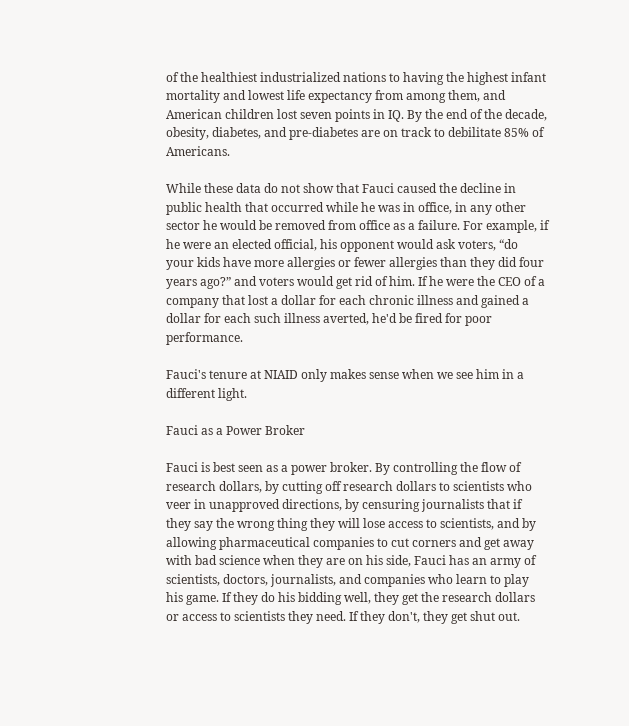of the healthiest industrialized nations to having the highest infant mortality and lowest life expectancy from among them, and American children lost seven points in IQ. By the end of the decade, obesity, diabetes, and pre-diabetes are on track to debilitate 85% of Americans.

While these data do not show that Fauci caused the decline in public health that occurred while he was in office, in any other sector he would be removed from office as a failure. For example, if he were an elected official, his opponent would ask voters, “do your kids have more allergies or fewer allergies than they did four years ago?” and voters would get rid of him. If he were the CEO of a company that lost a dollar for each chronic illness and gained a dollar for each such illness averted, he'd be fired for poor performance.

Fauci's tenure at NIAID only makes sense when we see him in a different light.

Fauci as a Power Broker

Fauci is best seen as a power broker. By controlling the flow of research dollars, by cutting off research dollars to scientists who veer in unapproved directions, by censuring journalists that if they say the wrong thing they will lose access to scientists, and by allowing pharmaceutical companies to cut corners and get away with bad science when they are on his side, Fauci has an army of scientists, doctors, journalists, and companies who learn to play his game. If they do his bidding well, they get the research dollars or access to scientists they need. If they don't, they get shut out.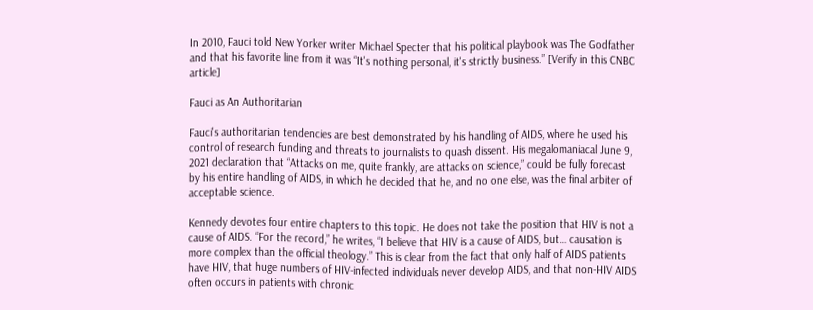In 2010, Fauci told New Yorker writer Michael Specter that his political playbook was The Godfather and that his favorite line from it was “It's nothing personal, it's strictly business.” [Verify in this CNBC article]

Fauci as An Authoritarian

Fauci's authoritarian tendencies are best demonstrated by his handling of AIDS, where he used his control of research funding and threats to journalists to quash dissent. His megalomaniacal June 9, 2021 declaration that “Attacks on me, quite frankly, are attacks on science,” could be fully forecast by his entire handling of AIDS, in which he decided that he, and no one else, was the final arbiter of acceptable science.

Kennedy devotes four entire chapters to this topic. He does not take the position that HIV is not a cause of AIDS. “For the record,” he writes, “I believe that HIV is a cause of AIDS, but… causation is more complex than the official theology.” This is clear from the fact that only half of AIDS patients have HIV, that huge numbers of HIV-infected individuals never develop AIDS, and that non-HIV AIDS often occurs in patients with chronic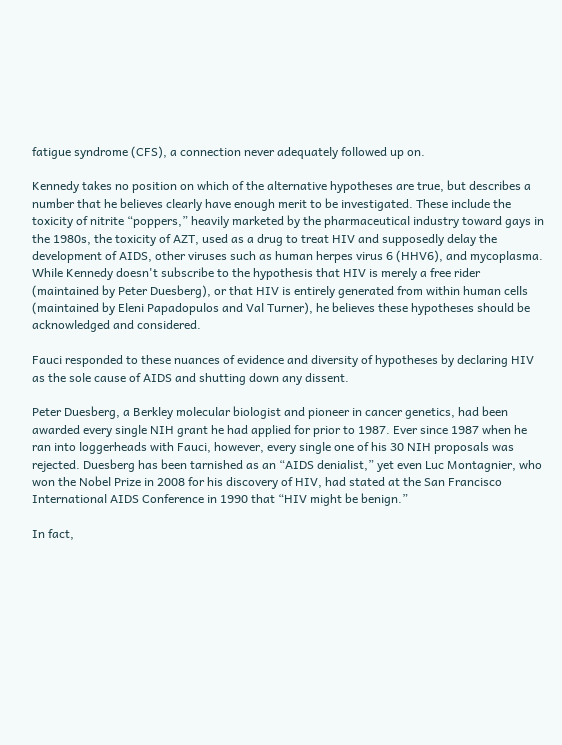fatigue syndrome (CFS), a connection never adequately followed up on.

Kennedy takes no position on which of the alternative hypotheses are true, but describes a number that he believes clearly have enough merit to be investigated. These include the toxicity of nitrite “poppers,” heavily marketed by the pharmaceutical industry toward gays in the 1980s, the toxicity of AZT, used as a drug to treat HIV and supposedly delay the development of AIDS, other viruses such as human herpes virus 6 (HHV6), and mycoplasma. While Kennedy doesn't subscribe to the hypothesis that HIV is merely a free rider (maintained by Peter Duesberg), or that HIV is entirely generated from within human cells (maintained by Eleni Papadopulos and Val Turner), he believes these hypotheses should be acknowledged and considered.

Fauci responded to these nuances of evidence and diversity of hypotheses by declaring HIV as the sole cause of AIDS and shutting down any dissent.

Peter Duesberg, a Berkley molecular biologist and pioneer in cancer genetics, had been awarded every single NIH grant he had applied for prior to 1987. Ever since 1987 when he ran into loggerheads with Fauci, however, every single one of his 30 NIH proposals was rejected. Duesberg has been tarnished as an “AIDS denialist,” yet even Luc Montagnier, who won the Nobel Prize in 2008 for his discovery of HIV, had stated at the San Francisco International AIDS Conference in 1990 that “HIV might be benign.”

In fact,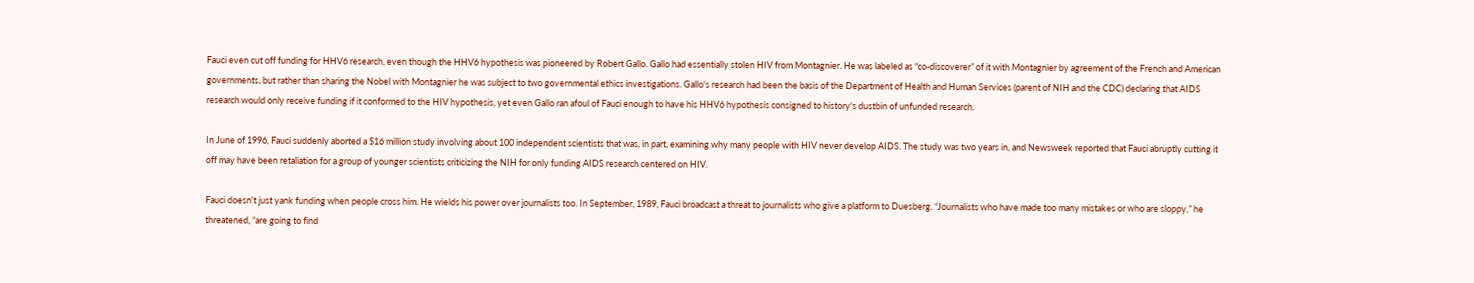Fauci even cut off funding for HHV6 research, even though the HHV6 hypothesis was pioneered by Robert Gallo. Gallo had essentially stolen HIV from Montagnier. He was labeled as “co-discoverer” of it with Montagnier by agreement of the French and American governments, but rather than sharing the Nobel with Montagnier he was subject to two governmental ethics investigations. Gallo's research had been the basis of the Department of Health and Human Services (parent of NIH and the CDC) declaring that AIDS research would only receive funding if it conformed to the HIV hypothesis, yet even Gallo ran afoul of Fauci enough to have his HHV6 hypothesis consigned to history's dustbin of unfunded research.

In June of 1996, Fauci suddenly aborted a $16 million study involving about 100 independent scientists that was, in part, examining why many people with HIV never develop AIDS. The study was two years in, and Newsweek reported that Fauci abruptly cutting it off may have been retaliation for a group of younger scientists criticizing the NIH for only funding AIDS research centered on HIV.

Fauci doesn't just yank funding when people cross him. He wields his power over journalists too. In September, 1989, Fauci broadcast a threat to journalists who give a platform to Duesberg. “Journalists who have made too many mistakes or who are sloppy,” he threatened, “are going to find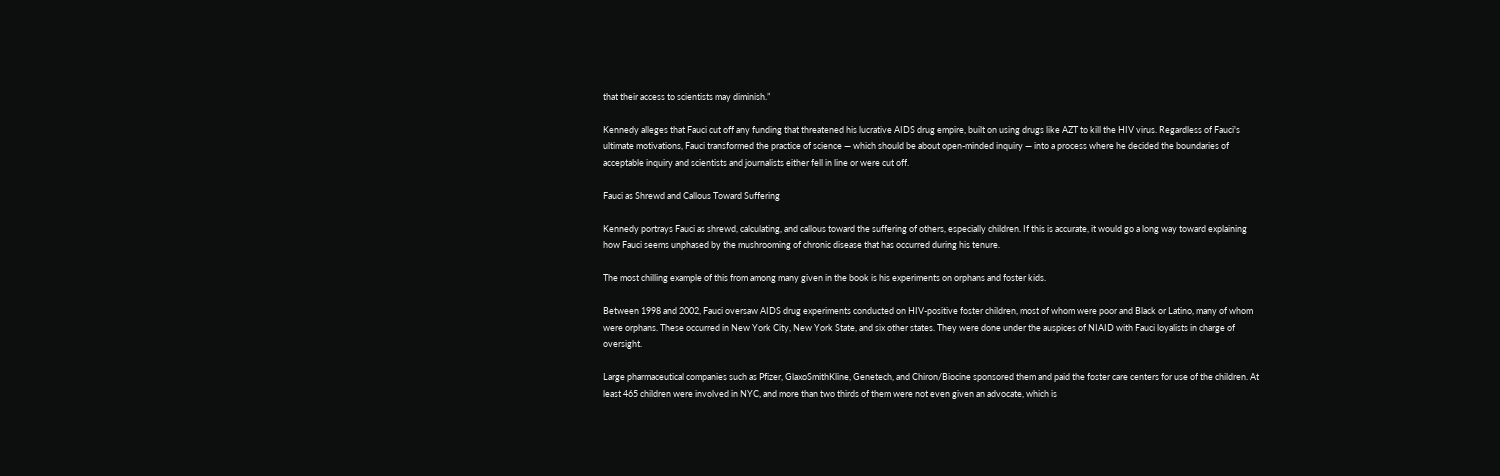that their access to scientists may diminish.”

Kennedy alleges that Fauci cut off any funding that threatened his lucrative AIDS drug empire, built on using drugs like AZT to kill the HIV virus. Regardless of Fauci's ultimate motivations, Fauci transformed the practice of science — which should be about open-minded inquiry — into a process where he decided the boundaries of acceptable inquiry and scientists and journalists either fell in line or were cut off.

Fauci as Shrewd and Callous Toward Suffering

Kennedy portrays Fauci as shrewd, calculating, and callous toward the suffering of others, especially children. If this is accurate, it would go a long way toward explaining how Fauci seems unphased by the mushrooming of chronic disease that has occurred during his tenure.

The most chilling example of this from among many given in the book is his experiments on orphans and foster kids.

Between 1998 and 2002, Fauci oversaw AIDS drug experiments conducted on HIV-positive foster children, most of whom were poor and Black or Latino, many of whom were orphans. These occurred in New York City, New York State, and six other states. They were done under the auspices of NIAID with Fauci loyalists in charge of oversight.

Large pharmaceutical companies such as Pfizer, GlaxoSmithKline, Genetech, and Chiron/Biocine sponsored them and paid the foster care centers for use of the children. At least 465 children were involved in NYC, and more than two thirds of them were not even given an advocate, which is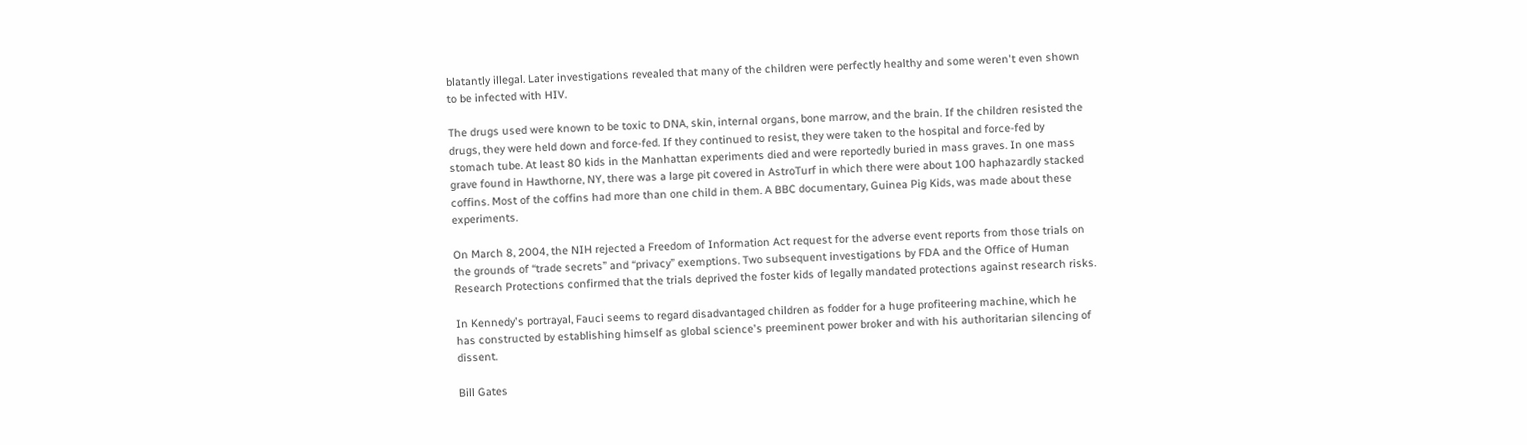blatantly illegal. Later investigations revealed that many of the children were perfectly healthy and some weren't even shown to be infected with HIV.

The drugs used were known to be toxic to DNA, skin, internal organs, bone marrow, and the brain. If the children resisted the drugs, they were held down and force-fed. If they continued to resist, they were taken to the hospital and force-fed by stomach tube. At least 80 kids in the Manhattan experiments died and were reportedly buried in mass graves. In one mass grave found in Hawthorne, NY, there was a large pit covered in AstroTurf in which there were about 100 haphazardly stacked coffins. Most of the coffins had more than one child in them. A BBC documentary, Guinea Pig Kids, was made about these experiments.

On March 8, 2004, the NIH rejected a Freedom of Information Act request for the adverse event reports from those trials on the grounds of “trade secrets” and “privacy” exemptions. Two subsequent investigations by FDA and the Office of Human Research Protections confirmed that the trials deprived the foster kids of legally mandated protections against research risks.

In Kennedy's portrayal, Fauci seems to regard disadvantaged children as fodder for a huge profiteering machine, which he has constructed by establishing himself as global science's preeminent power broker and with his authoritarian silencing of dissent.

Bill Gates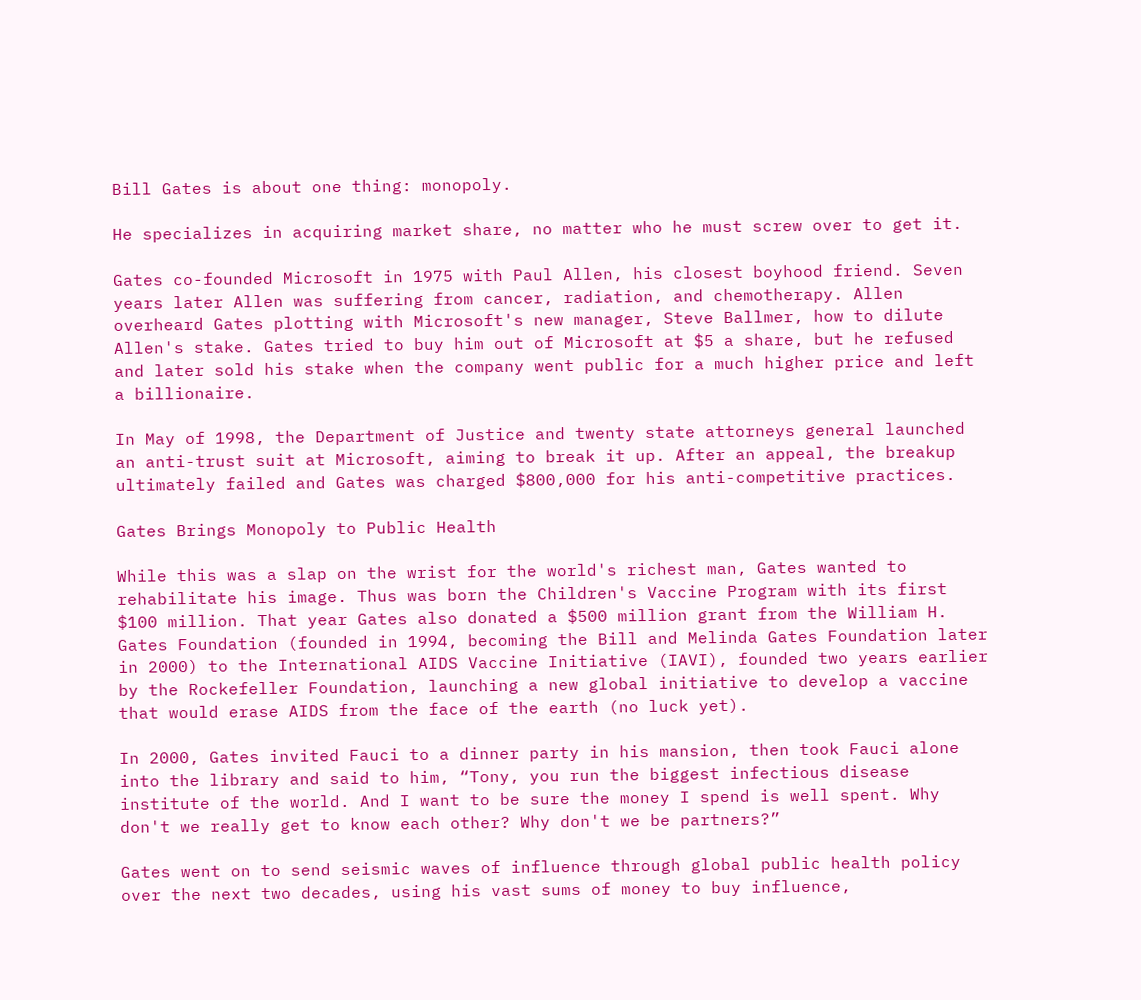Bill Gates is about one thing: monopoly.

He specializes in acquiring market share, no matter who he must screw over to get it.

Gates co-founded Microsoft in 1975 with Paul Allen, his closest boyhood friend. Seven years later Allen was suffering from cancer, radiation, and chemotherapy. Allen overheard Gates plotting with Microsoft's new manager, Steve Ballmer, how to dilute Allen's stake. Gates tried to buy him out of Microsoft at $5 a share, but he refused and later sold his stake when the company went public for a much higher price and left a billionaire.

In May of 1998, the Department of Justice and twenty state attorneys general launched an anti-trust suit at Microsoft, aiming to break it up. After an appeal, the breakup ultimately failed and Gates was charged $800,000 for his anti-competitive practices.

Gates Brings Monopoly to Public Health

While this was a slap on the wrist for the world's richest man, Gates wanted to rehabilitate his image. Thus was born the Children's Vaccine Program with its first $100 million. That year Gates also donated a $500 million grant from the William H. Gates Foundation (founded in 1994, becoming the Bill and Melinda Gates Foundation later in 2000) to the International AIDS Vaccine Initiative (IAVI), founded two years earlier by the Rockefeller Foundation, launching a new global initiative to develop a vaccine that would erase AIDS from the face of the earth (no luck yet).

In 2000, Gates invited Fauci to a dinner party in his mansion, then took Fauci alone into the library and said to him, “Tony, you run the biggest infectious disease institute of the world. And I want to be sure the money I spend is well spent. Why don't we really get to know each other? Why don't we be partners?”

Gates went on to send seismic waves of influence through global public health policy over the next two decades, using his vast sums of money to buy influence,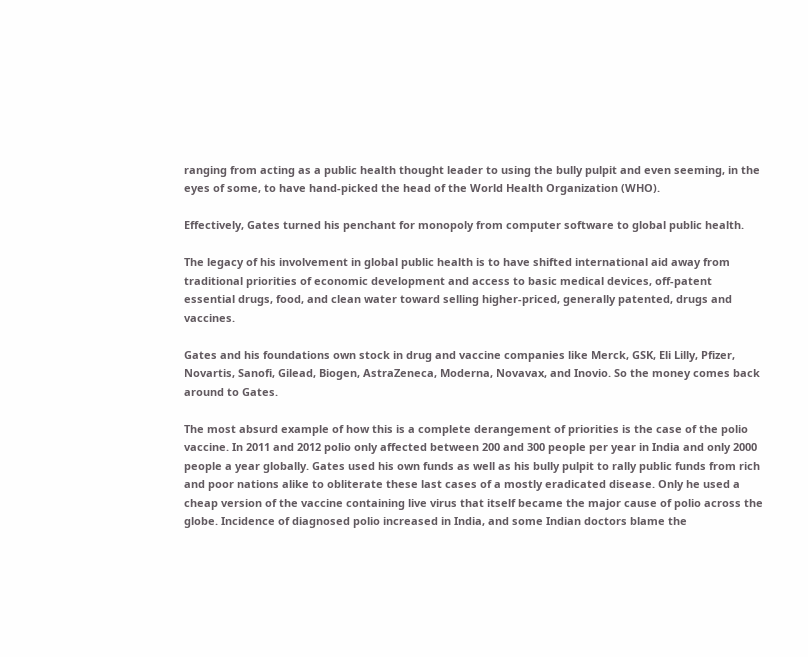ranging from acting as a public health thought leader to using the bully pulpit and even seeming, in the eyes of some, to have hand-picked the head of the World Health Organization (WHO).

Effectively, Gates turned his penchant for monopoly from computer software to global public health.

The legacy of his involvement in global public health is to have shifted international aid away from traditional priorities of economic development and access to basic medical devices, off-patent essential drugs, food, and clean water toward selling higher-priced, generally patented, drugs and vaccines.

Gates and his foundations own stock in drug and vaccine companies like Merck, GSK, Eli Lilly, Pfizer, Novartis, Sanofi, Gilead, Biogen, AstraZeneca, Moderna, Novavax, and Inovio. So the money comes back around to Gates.

The most absurd example of how this is a complete derangement of priorities is the case of the polio vaccine. In 2011 and 2012 polio only affected between 200 and 300 people per year in India and only 2000 people a year globally. Gates used his own funds as well as his bully pulpit to rally public funds from rich and poor nations alike to obliterate these last cases of a mostly eradicated disease. Only he used a cheap version of the vaccine containing live virus that itself became the major cause of polio across the globe. Incidence of diagnosed polio increased in India, and some Indian doctors blame the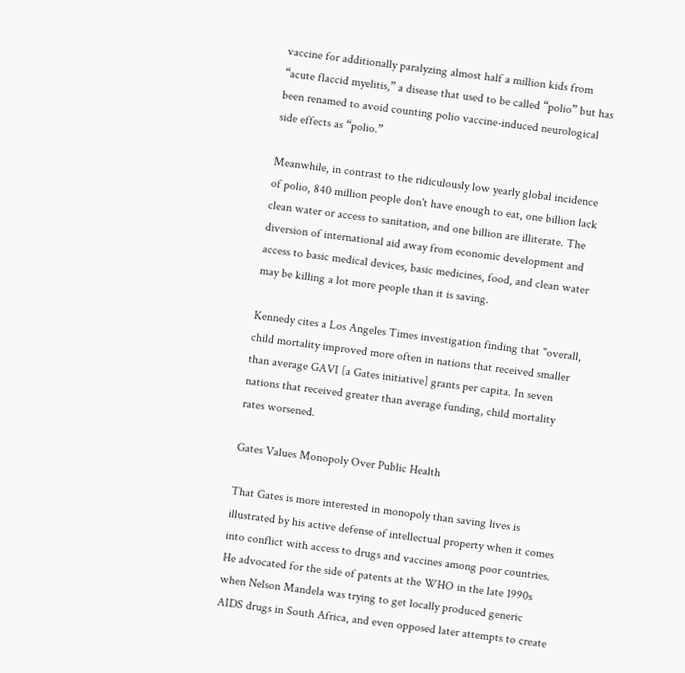vaccine for additionally paralyzing almost half a million kids from “acute flaccid myelitis,” a disease that used to be called “polio” but has been renamed to avoid counting polio vaccine-induced neurological side effects as “polio.”

Meanwhile, in contrast to the ridiculously low yearly global incidence of polio, 840 million people don't have enough to eat, one billion lack clean water or access to sanitation, and one billion are illiterate. The diversion of international aid away from economic development and access to basic medical devices, basic medicines, food, and clean water may be killing a lot more people than it is saving.

Kennedy cites a Los Angeles Times investigation finding that "overall, child mortality improved more often in nations that received smaller than average GAVI [a Gates initiative] grants per capita. In seven nations that received greater than average funding, child mortality rates worsened.

Gates Values Monopoly Over Public Health

That Gates is more interested in monopoly than saving lives is illustrated by his active defense of intellectual property when it comes into conflict with access to drugs and vaccines among poor countries. He advocated for the side of patents at the WHO in the late 1990s when Nelson Mandela was trying to get locally produced generic AIDS drugs in South Africa, and even opposed later attempts to create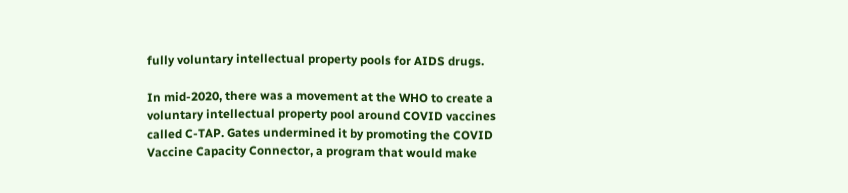fully voluntary intellectual property pools for AIDS drugs.

In mid-2020, there was a movement at the WHO to create a voluntary intellectual property pool around COVID vaccines called C-TAP. Gates undermined it by promoting the COVID Vaccine Capacity Connector, a program that would make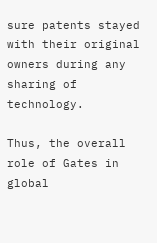sure patents stayed with their original owners during any sharing of technology.

Thus, the overall role of Gates in global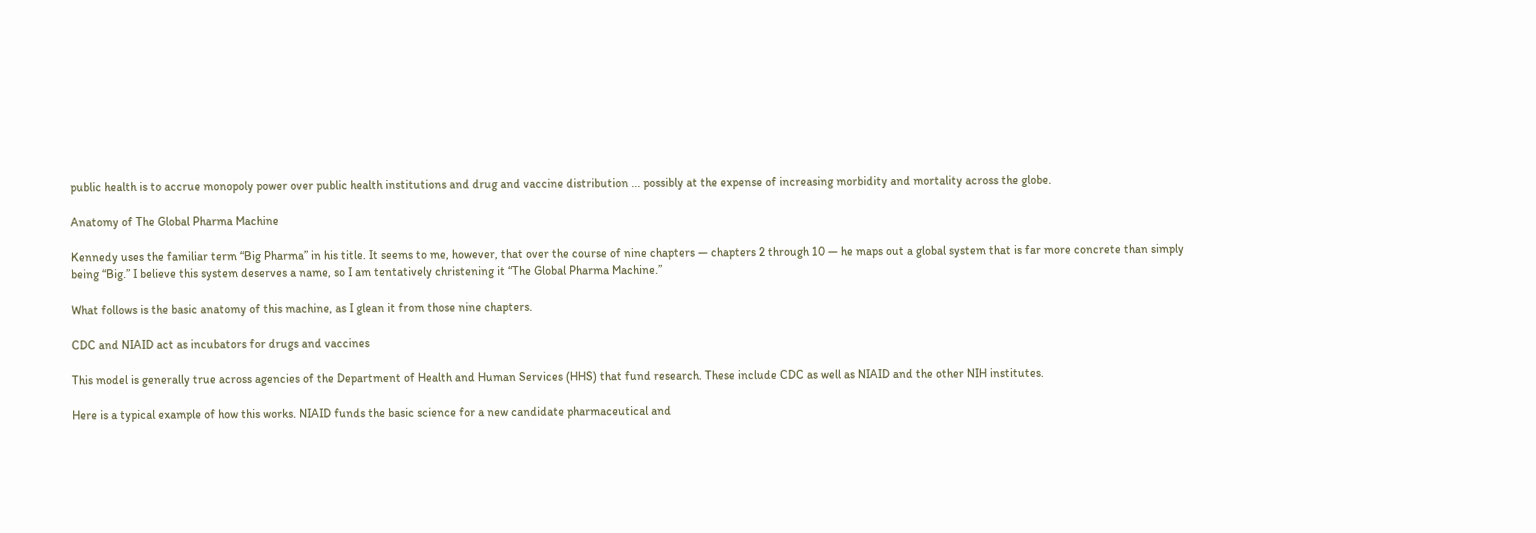public health is to accrue monopoly power over public health institutions and drug and vaccine distribution ... possibly at the expense of increasing morbidity and mortality across the globe.

Anatomy of The Global Pharma Machine

Kennedy uses the familiar term “Big Pharma” in his title. It seems to me, however, that over the course of nine chapters — chapters 2 through 10 — he maps out a global system that is far more concrete than simply being “Big.” I believe this system deserves a name, so I am tentatively christening it “The Global Pharma Machine.”

What follows is the basic anatomy of this machine, as I glean it from those nine chapters.

CDC and NIAID act as incubators for drugs and vaccines

This model is generally true across agencies of the Department of Health and Human Services (HHS) that fund research. These include CDC as well as NIAID and the other NIH institutes.

Here is a typical example of how this works. NIAID funds the basic science for a new candidate pharmaceutical and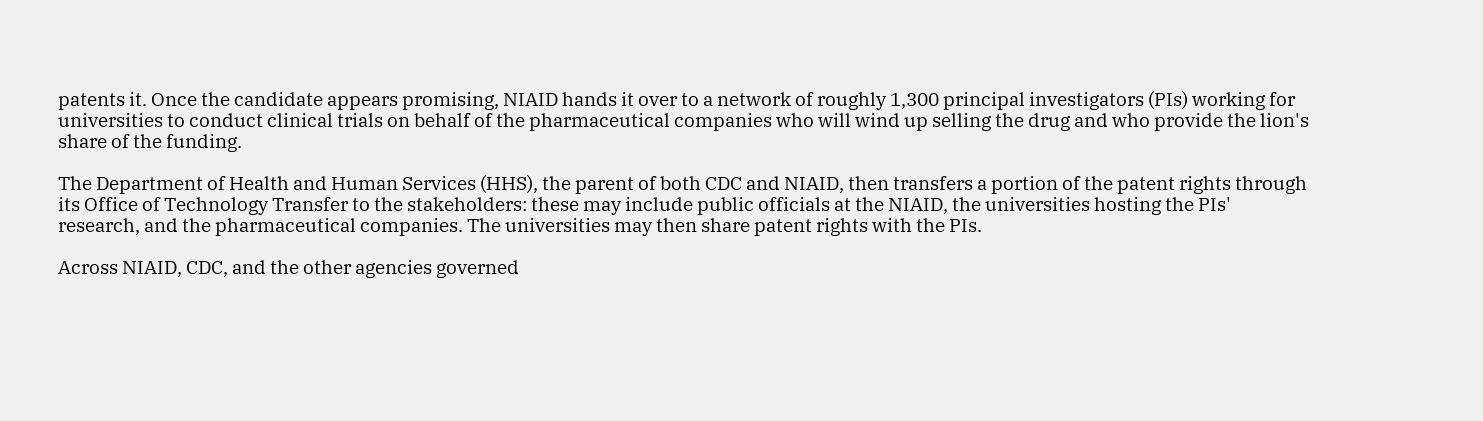patents it. Once the candidate appears promising, NIAID hands it over to a network of roughly 1,300 principal investigators (PIs) working for universities to conduct clinical trials on behalf of the pharmaceutical companies who will wind up selling the drug and who provide the lion's share of the funding.

The Department of Health and Human Services (HHS), the parent of both CDC and NIAID, then transfers a portion of the patent rights through its Office of Technology Transfer to the stakeholders: these may include public officials at the NIAID, the universities hosting the PIs' research, and the pharmaceutical companies. The universities may then share patent rights with the PIs.

Across NIAID, CDC, and the other agencies governed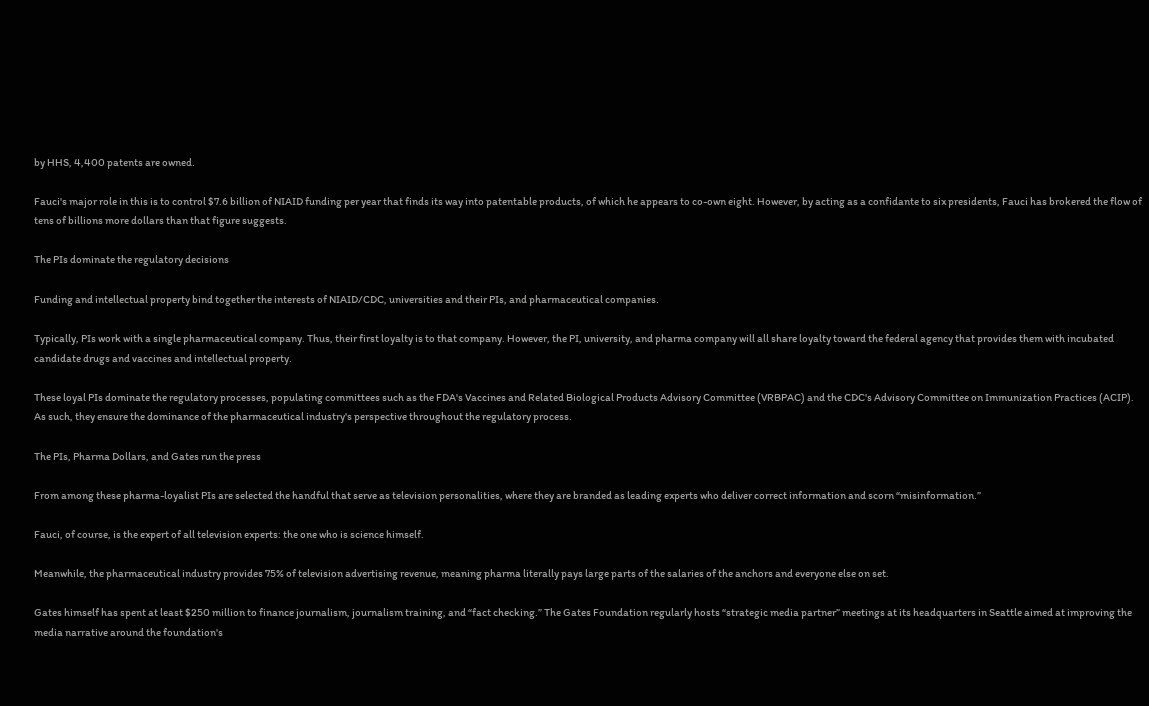by HHS, 4,400 patents are owned.

Fauci's major role in this is to control $7.6 billion of NIAID funding per year that finds its way into patentable products, of which he appears to co-own eight. However, by acting as a confidante to six presidents, Fauci has brokered the flow of tens of billions more dollars than that figure suggests.

The PIs dominate the regulatory decisions

Funding and intellectual property bind together the interests of NIAID/CDC, universities and their PIs, and pharmaceutical companies.

Typically, PIs work with a single pharmaceutical company. Thus, their first loyalty is to that company. However, the PI, university, and pharma company will all share loyalty toward the federal agency that provides them with incubated candidate drugs and vaccines and intellectual property.

These loyal PIs dominate the regulatory processes, populating committees such as the FDA's Vaccines and Related Biological Products Advisory Committee (VRBPAC) and the CDC's Advisory Committee on Immunization Practices (ACIP). As such, they ensure the dominance of the pharmaceutical industry's perspective throughout the regulatory process.

The PIs, Pharma Dollars, and Gates run the press

From among these pharma-loyalist PIs are selected the handful that serve as television personalities, where they are branded as leading experts who deliver correct information and scorn “misinformation.”

Fauci, of course, is the expert of all television experts: the one who is science himself.

Meanwhile, the pharmaceutical industry provides 75% of television advertising revenue, meaning pharma literally pays large parts of the salaries of the anchors and everyone else on set.

Gates himself has spent at least $250 million to finance journalism, journalism training, and “fact checking.” The Gates Foundation regularly hosts “strategic media partner” meetings at its headquarters in Seattle aimed at improving the media narrative around the foundation's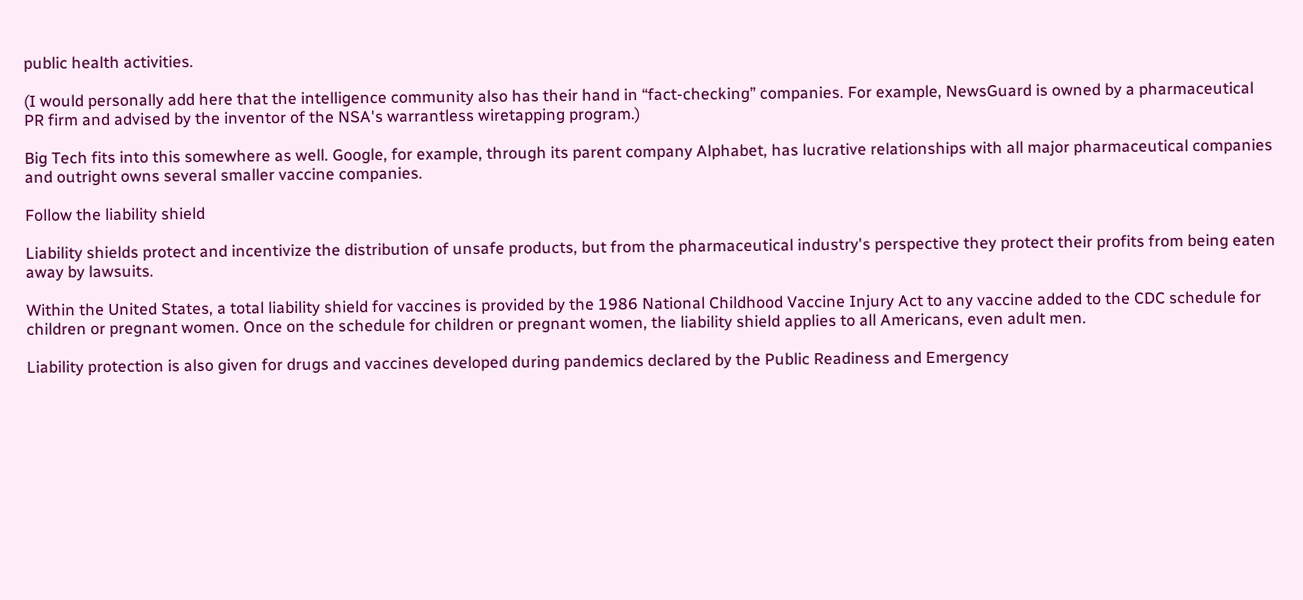public health activities.

(I would personally add here that the intelligence community also has their hand in “fact-checking” companies. For example, NewsGuard is owned by a pharmaceutical PR firm and advised by the inventor of the NSA's warrantless wiretapping program.)

Big Tech fits into this somewhere as well. Google, for example, through its parent company Alphabet, has lucrative relationships with all major pharmaceutical companies and outright owns several smaller vaccine companies.

Follow the liability shield

Liability shields protect and incentivize the distribution of unsafe products, but from the pharmaceutical industry's perspective they protect their profits from being eaten away by lawsuits.

Within the United States, a total liability shield for vaccines is provided by the 1986 National Childhood Vaccine Injury Act to any vaccine added to the CDC schedule for children or pregnant women. Once on the schedule for children or pregnant women, the liability shield applies to all Americans, even adult men.

Liability protection is also given for drugs and vaccines developed during pandemics declared by the Public Readiness and Emergency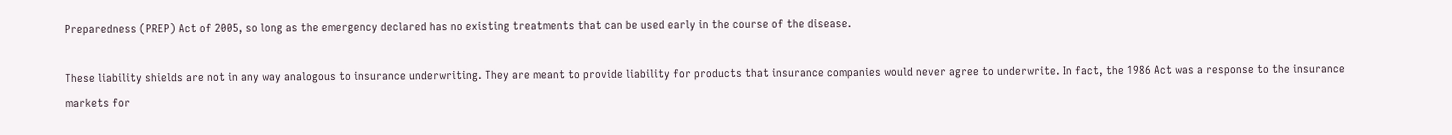Preparedness (PREP) Act of 2005, so long as the emergency declared has no existing treatments that can be used early in the course of the disease.

These liability shields are not in any way analogous to insurance underwriting. They are meant to provide liability for products that insurance companies would never agree to underwrite. In fact, the 1986 Act was a response to the insurance markets for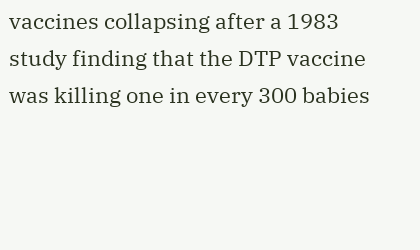vaccines collapsing after a 1983 study finding that the DTP vaccine was killing one in every 300 babies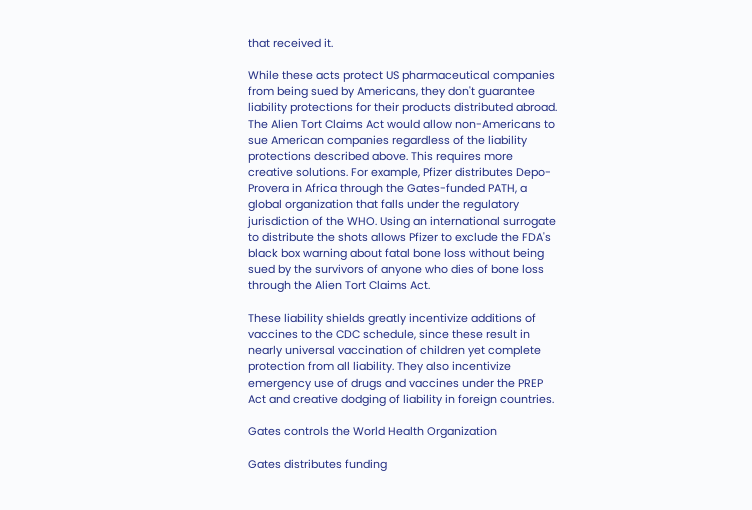that received it.

While these acts protect US pharmaceutical companies from being sued by Americans, they don't guarantee liability protections for their products distributed abroad. The Alien Tort Claims Act would allow non-Americans to sue American companies regardless of the liability protections described above. This requires more creative solutions. For example, Pfizer distributes Depo-Provera in Africa through the Gates-funded PATH, a global organization that falls under the regulatory jurisdiction of the WHO. Using an international surrogate to distribute the shots allows Pfizer to exclude the FDA's black box warning about fatal bone loss without being sued by the survivors of anyone who dies of bone loss through the Alien Tort Claims Act.

These liability shields greatly incentivize additions of vaccines to the CDC schedule, since these result in nearly universal vaccination of children yet complete protection from all liability. They also incentivize emergency use of drugs and vaccines under the PREP Act and creative dodging of liability in foreign countries.

Gates controls the World Health Organization

Gates distributes funding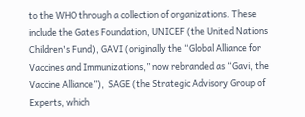to the WHO through a collection of organizations. These include the Gates Foundation, UNICEF (the United Nations Children's Fund), GAVI (originally the “Global Alliance for Vaccines and Immunizations,” now rebranded as “Gavi, the Vaccine Alliance”),  SAGE (the Strategic Advisory Group of Experts, which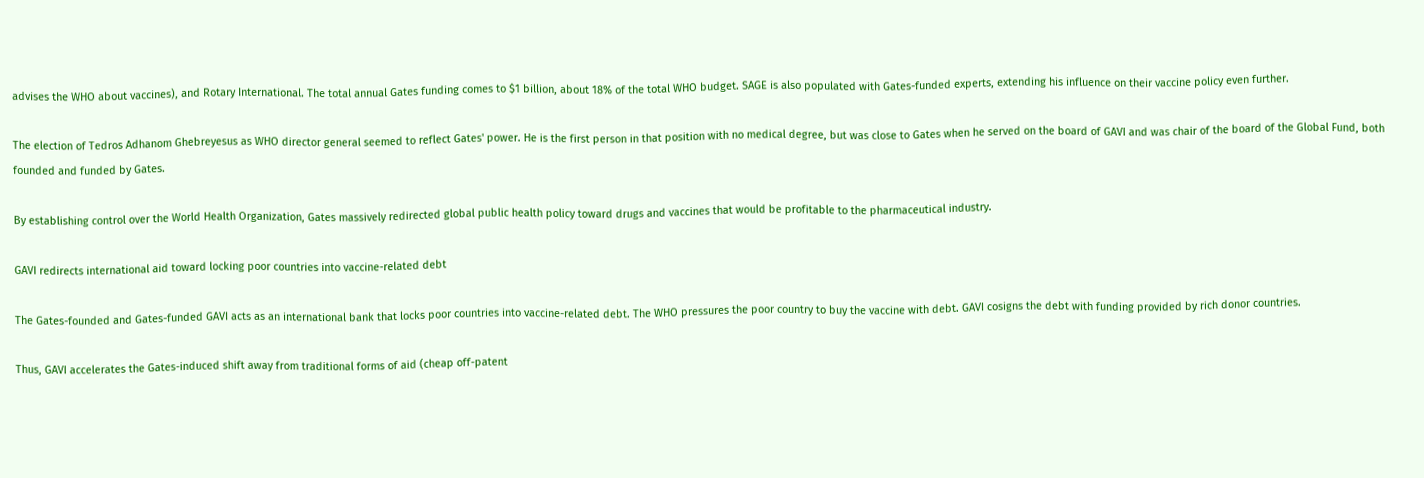advises the WHO about vaccines), and Rotary International. The total annual Gates funding comes to $1 billion, about 18% of the total WHO budget. SAGE is also populated with Gates-funded experts, extending his influence on their vaccine policy even further.

The election of Tedros Adhanom Ghebreyesus as WHO director general seemed to reflect Gates' power. He is the first person in that position with no medical degree, but was close to Gates when he served on the board of GAVI and was chair of the board of the Global Fund, both founded and funded by Gates.

By establishing control over the World Health Organization, Gates massively redirected global public health policy toward drugs and vaccines that would be profitable to the pharmaceutical industry.

GAVI redirects international aid toward locking poor countries into vaccine-related debt

The Gates-founded and Gates-funded GAVI acts as an international bank that locks poor countries into vaccine-related debt. The WHO pressures the poor country to buy the vaccine with debt. GAVI cosigns the debt with funding provided by rich donor countries.

Thus, GAVI accelerates the Gates-induced shift away from traditional forms of aid (cheap off-patent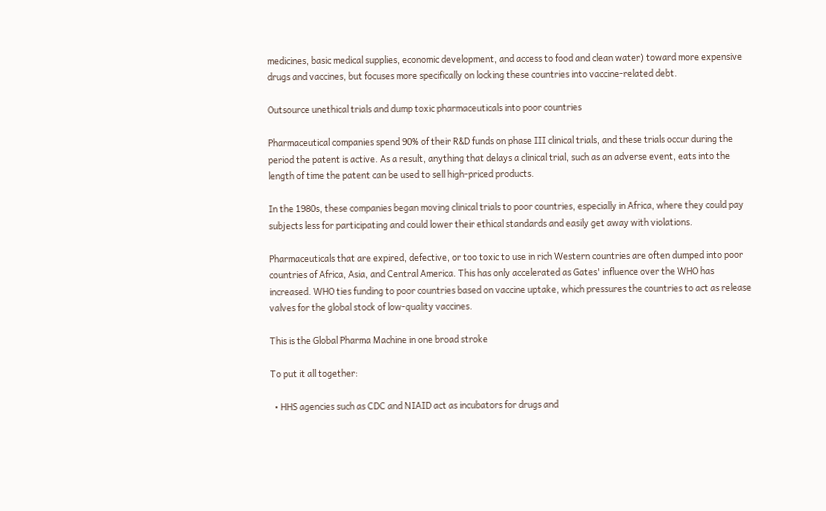medicines, basic medical supplies, economic development, and access to food and clean water) toward more expensive drugs and vaccines, but focuses more specifically on locking these countries into vaccine-related debt.

Outsource unethical trials and dump toxic pharmaceuticals into poor countries

Pharmaceutical companies spend 90% of their R&D funds on phase III clinical trials, and these trials occur during the period the patent is active. As a result, anything that delays a clinical trial, such as an adverse event, eats into the length of time the patent can be used to sell high-priced products.

In the 1980s, these companies began moving clinical trials to poor countries, especially in Africa, where they could pay subjects less for participating and could lower their ethical standards and easily get away with violations.

Pharmaceuticals that are expired, defective, or too toxic to use in rich Western countries are often dumped into poor countries of Africa, Asia, and Central America. This has only accelerated as Gates' influence over the WHO has increased. WHO ties funding to poor countries based on vaccine uptake, which pressures the countries to act as release valves for the global stock of low-quality vaccines.

This is the Global Pharma Machine in one broad stroke

To put it all together:

  • HHS agencies such as CDC and NIAID act as incubators for drugs and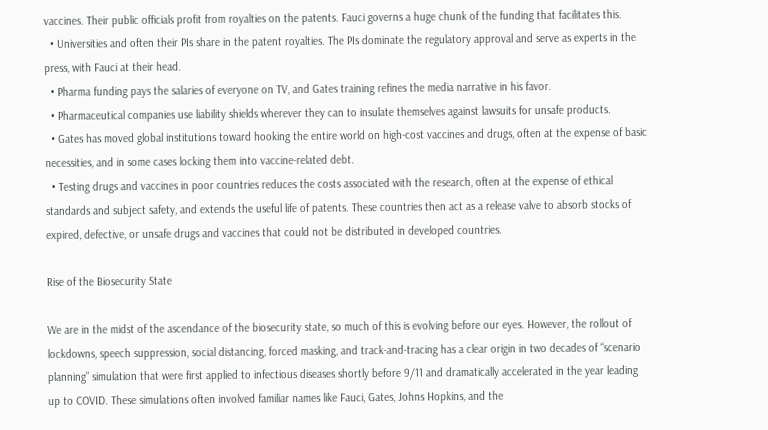vaccines. Their public officials profit from royalties on the patents. Fauci governs a huge chunk of the funding that facilitates this.
  • Universities and often their PIs share in the patent royalties. The PIs dominate the regulatory approval and serve as experts in the press, with Fauci at their head.
  • Pharma funding pays the salaries of everyone on TV, and Gates training refines the media narrative in his favor.
  • Pharmaceutical companies use liability shields wherever they can to insulate themselves against lawsuits for unsafe products.
  • Gates has moved global institutions toward hooking the entire world on high-cost vaccines and drugs, often at the expense of basic necessities, and in some cases locking them into vaccine-related debt.
  • Testing drugs and vaccines in poor countries reduces the costs associated with the research, often at the expense of ethical standards and subject safety, and extends the useful life of patents. These countries then act as a release valve to absorb stocks of expired, defective, or unsafe drugs and vaccines that could not be distributed in developed countries.

Rise of the Biosecurity State

We are in the midst of the ascendance of the biosecurity state, so much of this is evolving before our eyes. However, the rollout of lockdowns, speech suppression, social distancing, forced masking, and track-and-tracing has a clear origin in two decades of “scenario planning” simulation that were first applied to infectious diseases shortly before 9/11 and dramatically accelerated in the year leading up to COVID. These simulations often involved familiar names like Fauci, Gates, Johns Hopkins, and the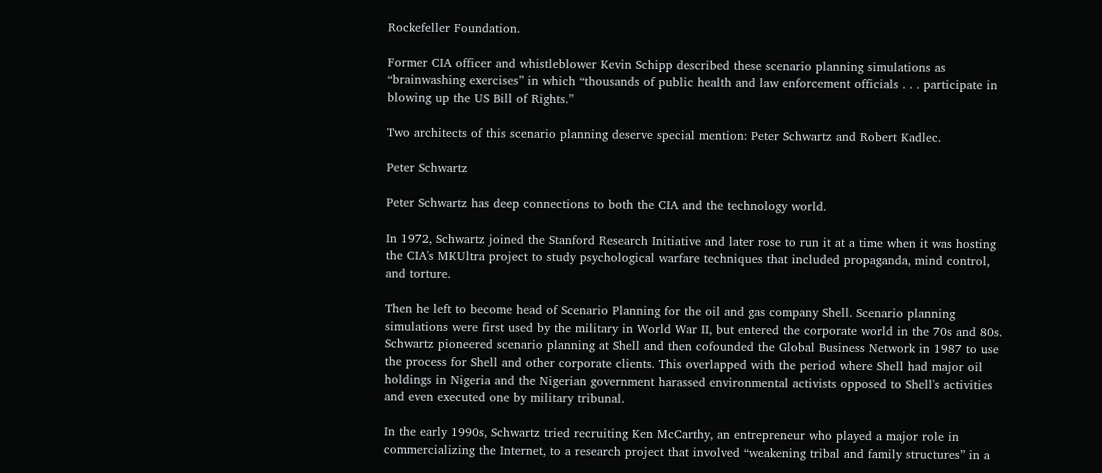Rockefeller Foundation.

Former CIA officer and whistleblower Kevin Schipp described these scenario planning simulations as “brainwashing exercises” in which “thousands of public health and law enforcement officials . . . participate in blowing up the US Bill of Rights.”

Two architects of this scenario planning deserve special mention: Peter Schwartz and Robert Kadlec.

Peter Schwartz

Peter Schwartz has deep connections to both the CIA and the technology world.

In 1972, Schwartz joined the Stanford Research Initiative and later rose to run it at a time when it was hosting the CIA's MKUltra project to study psychological warfare techniques that included propaganda, mind control, and torture.

Then he left to become head of Scenario Planning for the oil and gas company Shell. Scenario planning simulations were first used by the military in World War II, but entered the corporate world in the 70s and 80s. Schwartz pioneered scenario planning at Shell and then cofounded the Global Business Network in 1987 to use the process for Shell and other corporate clients. This overlapped with the period where Shell had major oil holdings in Nigeria and the Nigerian government harassed environmental activists opposed to Shell's activities and even executed one by military tribunal.

In the early 1990s, Schwartz tried recruiting Ken McCarthy, an entrepreneur who played a major role in commercializing the Internet, to a research project that involved “weakening tribal and family structures” in a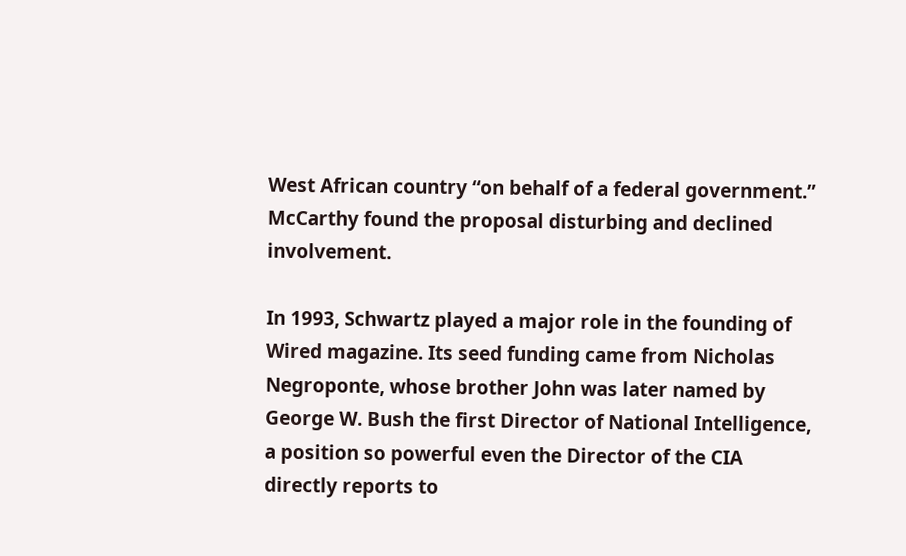West African country “on behalf of a federal government.” McCarthy found the proposal disturbing and declined involvement.

In 1993, Schwartz played a major role in the founding of Wired magazine. Its seed funding came from Nicholas Negroponte, whose brother John was later named by George W. Bush the first Director of National Intelligence, a position so powerful even the Director of the CIA directly reports to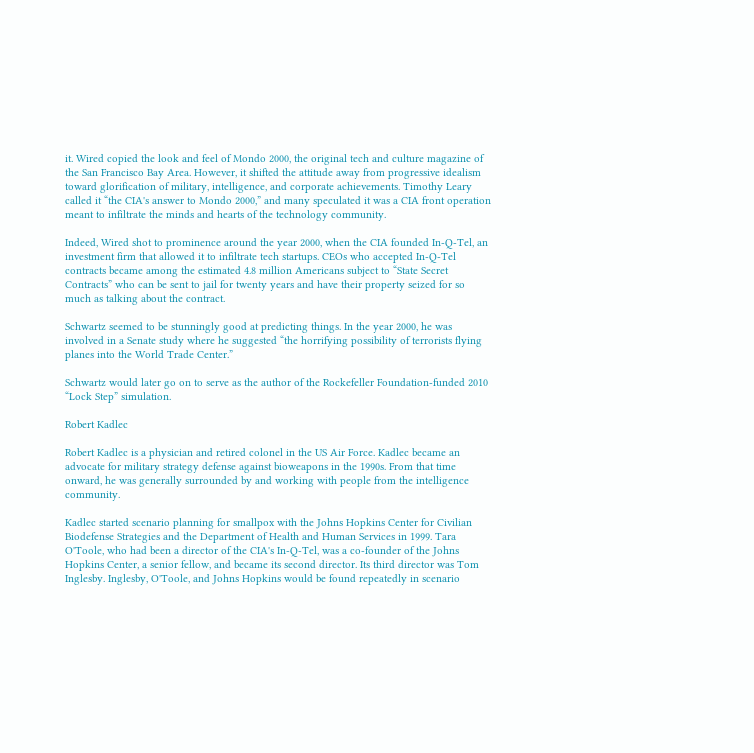it. Wired copied the look and feel of Mondo 2000, the original tech and culture magazine of the San Francisco Bay Area. However, it shifted the attitude away from progressive idealism toward glorification of military, intelligence, and corporate achievements. Timothy Leary called it “the CIA's answer to Mondo 2000,” and many speculated it was a CIA front operation meant to infiltrate the minds and hearts of the technology community.

Indeed, Wired shot to prominence around the year 2000, when the CIA founded In-Q-Tel, an investment firm that allowed it to infiltrate tech startups. CEOs who accepted In-Q-Tel contracts became among the estimated 4.8 million Americans subject to “State Secret Contracts” who can be sent to jail for twenty years and have their property seized for so much as talking about the contract.

Schwartz seemed to be stunningly good at predicting things. In the year 2000, he was involved in a Senate study where he suggested “the horrifying possibility of terrorists flying planes into the World Trade Center.”

Schwartz would later go on to serve as the author of the Rockefeller Foundation-funded 2010 “Lock Step” simulation.

Robert Kadlec

Robert Kadlec is a physician and retired colonel in the US Air Force. Kadlec became an advocate for military strategy defense against bioweapons in the 1990s. From that time onward, he was generally surrounded by and working with people from the intelligence community.

Kadlec started scenario planning for smallpox with the Johns Hopkins Center for Civilian Biodefense Strategies and the Department of Health and Human Services in 1999. Tara O'Toole, who had been a director of the CIA's In-Q-Tel, was a co-founder of the Johns Hopkins Center, a senior fellow, and became its second director. Its third director was Tom Inglesby. Inglesby, O'Toole, and Johns Hopkins would be found repeatedly in scenario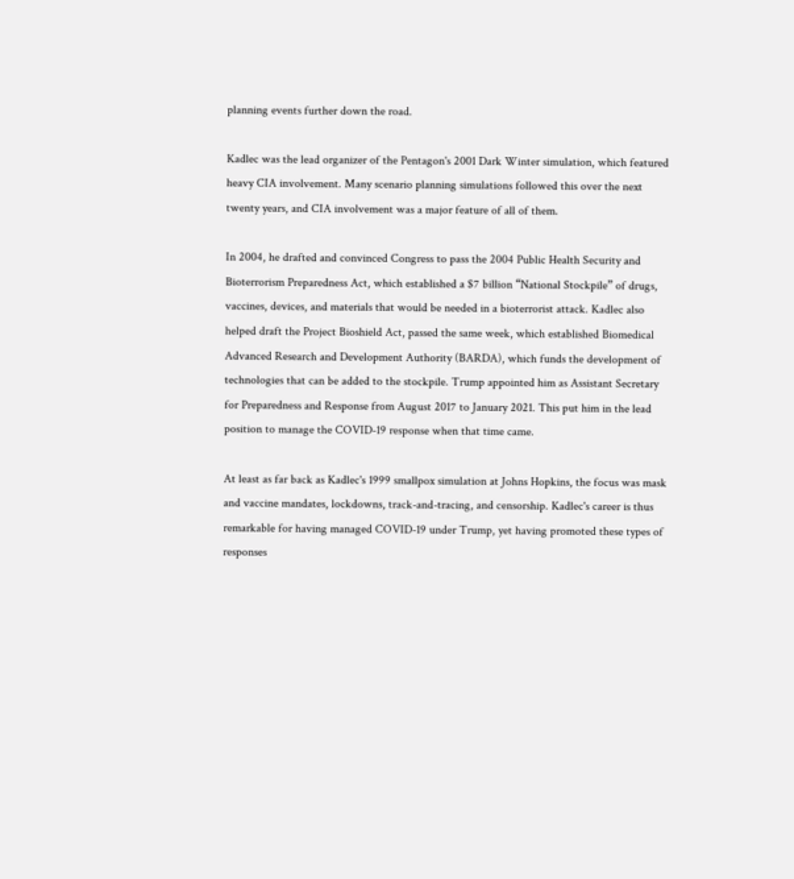planning events further down the road.

Kadlec was the lead organizer of the Pentagon's 2001 Dark Winter simulation, which featured heavy CIA involvement. Many scenario planning simulations followed this over the next twenty years, and CIA involvement was a major feature of all of them.

In 2004, he drafted and convinced Congress to pass the 2004 Public Health Security and Bioterrorism Preparedness Act, which established a $7 billion “National Stockpile” of drugs, vaccines, devices, and materials that would be needed in a bioterrorist attack. Kadlec also helped draft the Project Bioshield Act, passed the same week, which established Biomedical Advanced Research and Development Authority (BARDA), which funds the development of technologies that can be added to the stockpile. Trump appointed him as Assistant Secretary for Preparedness and Response from August 2017 to January 2021. This put him in the lead position to manage the COVID-19 response when that time came.

At least as far back as Kadlec's 1999 smallpox simulation at Johns Hopkins, the focus was mask and vaccine mandates, lockdowns, track-and-tracing, and censorship. Kadlec's career is thus remarkable for having managed COVID-19 under Trump, yet having promoted these types of responses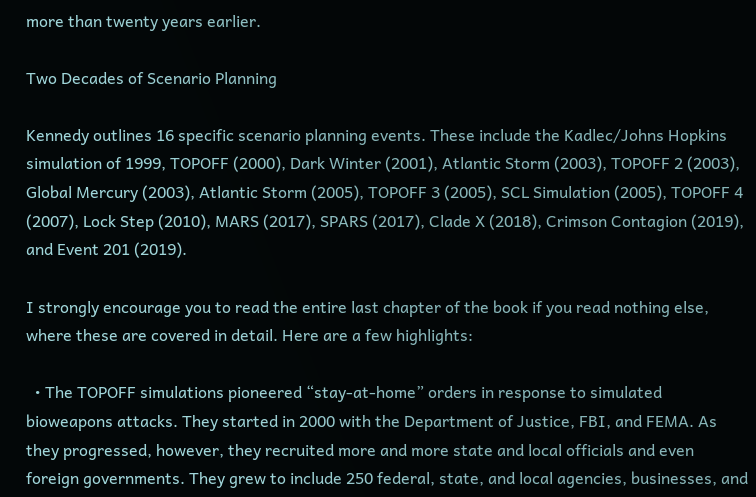more than twenty years earlier.

Two Decades of Scenario Planning

Kennedy outlines 16 specific scenario planning events. These include the Kadlec/Johns Hopkins simulation of 1999, TOPOFF (2000), Dark Winter (2001), Atlantic Storm (2003), TOPOFF 2 (2003), Global Mercury (2003), Atlantic Storm (2005), TOPOFF 3 (2005), SCL Simulation (2005), TOPOFF 4 (2007), Lock Step (2010), MARS (2017), SPARS (2017), Clade X (2018), Crimson Contagion (2019), and Event 201 (2019).

I strongly encourage you to read the entire last chapter of the book if you read nothing else, where these are covered in detail. Here are a few highlights:

  • The TOPOFF simulations pioneered “stay-at-home” orders in response to simulated bioweapons attacks. They started in 2000 with the Department of Justice, FBI, and FEMA. As they progressed, however, they recruited more and more state and local officials and even foreign governments. They grew to include 250 federal, state, and local agencies, businesses, and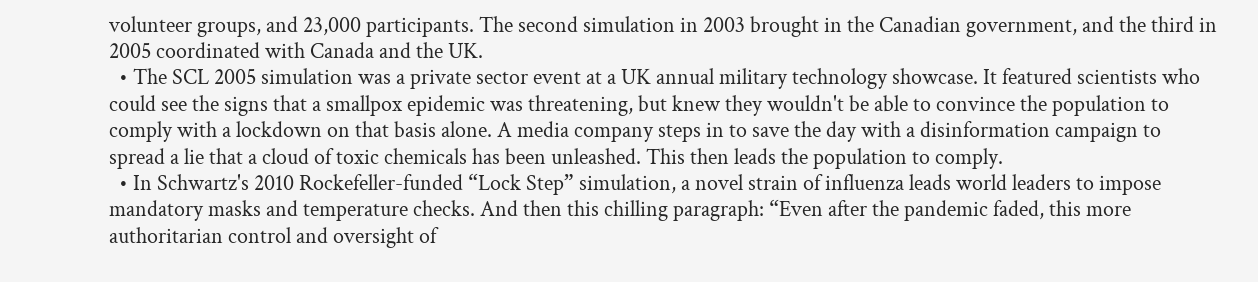volunteer groups, and 23,000 participants. The second simulation in 2003 brought in the Canadian government, and the third in 2005 coordinated with Canada and the UK.
  • The SCL 2005 simulation was a private sector event at a UK annual military technology showcase. It featured scientists who could see the signs that a smallpox epidemic was threatening, but knew they wouldn't be able to convince the population to comply with a lockdown on that basis alone. A media company steps in to save the day with a disinformation campaign to spread a lie that a cloud of toxic chemicals has been unleashed. This then leads the population to comply.
  • In Schwartz's 2010 Rockefeller-funded “Lock Step” simulation, a novel strain of influenza leads world leaders to impose mandatory masks and temperature checks. And then this chilling paragraph: “Even after the pandemic faded, this more authoritarian control and oversight of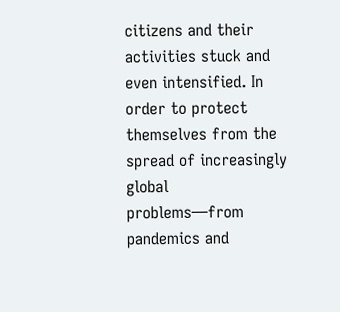citizens and their activities stuck and even intensified. In order to protect themselves from the spread of increasingly global problems—from pandemics and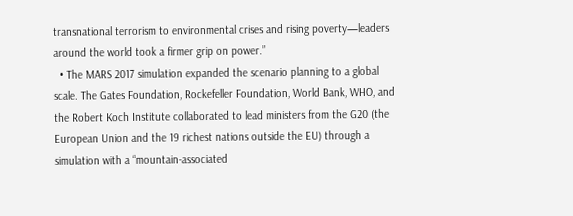transnational terrorism to environmental crises and rising poverty—leaders around the world took a firmer grip on power.”
  • The MARS 2017 simulation expanded the scenario planning to a global scale. The Gates Foundation, Rockefeller Foundation, World Bank, WHO, and the Robert Koch Institute collaborated to lead ministers from the G20 (the European Union and the 19 richest nations outside the EU) through a simulation with a “mountain-associated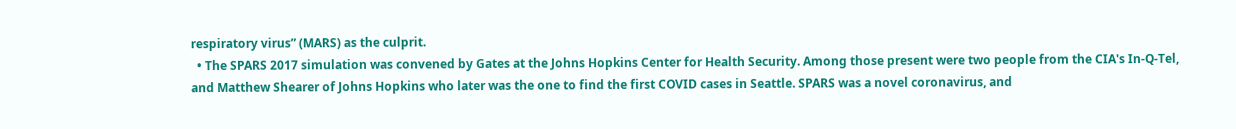respiratory virus” (MARS) as the culprit.
  • The SPARS 2017 simulation was convened by Gates at the Johns Hopkins Center for Health Security. Among those present were two people from the CIA's In-Q-Tel, and Matthew Shearer of Johns Hopkins who later was the one to find the first COVID cases in Seattle. SPARS was a novel coronavirus, and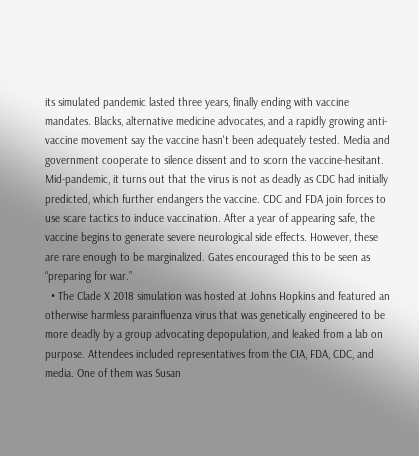its simulated pandemic lasted three years, finally ending with vaccine mandates. Blacks, alternative medicine advocates, and a rapidly growing anti-vaccine movement say the vaccine hasn't been adequately tested. Media and government cooperate to silence dissent and to scorn the vaccine-hesitant. Mid-pandemic, it turns out that the virus is not as deadly as CDC had initially predicted, which further endangers the vaccine. CDC and FDA join forces to use scare tactics to induce vaccination. After a year of appearing safe, the vaccine begins to generate severe neurological side effects. However, these are rare enough to be marginalized. Gates encouraged this to be seen as “preparing for war.”
  • The Clade X 2018 simulation was hosted at Johns Hopkins and featured an otherwise harmless parainfluenza virus that was genetically engineered to be more deadly by a group advocating depopulation, and leaked from a lab on purpose. Attendees included representatives from the CIA, FDA, CDC, and media. One of them was Susan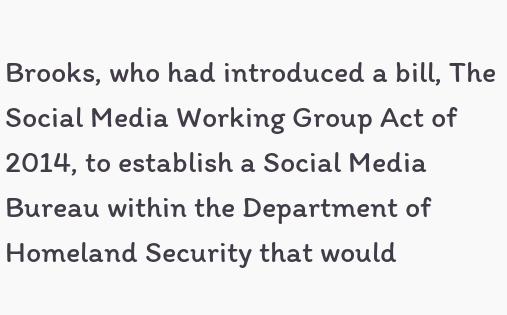Brooks, who had introduced a bill, The Social Media Working Group Act of 2014, to establish a Social Media Bureau within the Department of Homeland Security that would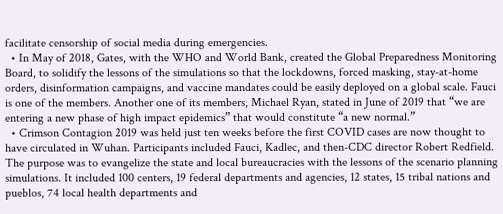facilitate censorship of social media during emergencies.
  • In May of 2018, Gates, with the WHO and World Bank, created the Global Preparedness Monitoring Board, to solidify the lessons of the simulations so that the lockdowns, forced masking, stay-at-home orders, disinformation campaigns, and vaccine mandates could be easily deployed on a global scale. Fauci is one of the members. Another one of its members, Michael Ryan, stated in June of 2019 that “we are entering a new phase of high impact epidemics” that would constitute “a new normal.”
  • Crimson Contagion 2019 was held just ten weeks before the first COVID cases are now thought to have circulated in Wuhan. Participants included Fauci, Kadlec, and then-CDC director Robert Redfield. The purpose was to evangelize the state and local bureaucracies with the lessons of the scenario planning simulations. It included 100 centers, 19 federal departments and agencies, 12 states, 15 tribal nations and pueblos, 74 local health departments and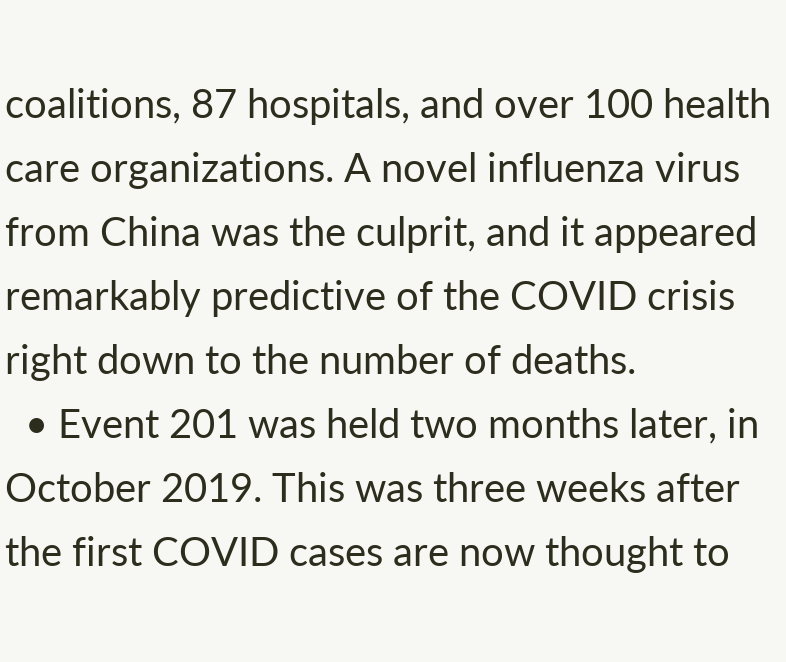coalitions, 87 hospitals, and over 100 health care organizations. A novel influenza virus from China was the culprit, and it appeared remarkably predictive of the COVID crisis right down to the number of deaths.
  • Event 201 was held two months later, in October 2019. This was three weeks after the first COVID cases are now thought to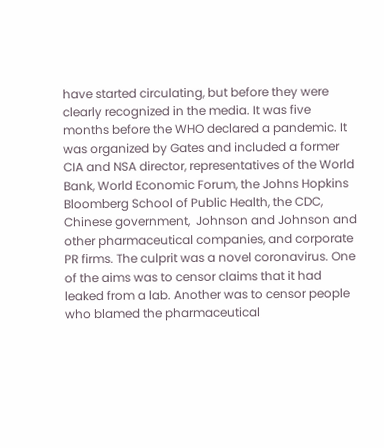have started circulating, but before they were clearly recognized in the media. It was five months before the WHO declared a pandemic. It was organized by Gates and included a former CIA and NSA director, representatives of the World Bank, World Economic Forum, the Johns Hopkins Bloomberg School of Public Health, the CDC, Chinese government,  Johnson and Johnson and other pharmaceutical companies, and corporate PR firms. The culprit was a novel coronavirus. One of the aims was to censor claims that it had leaked from a lab. Another was to censor people who blamed the pharmaceutical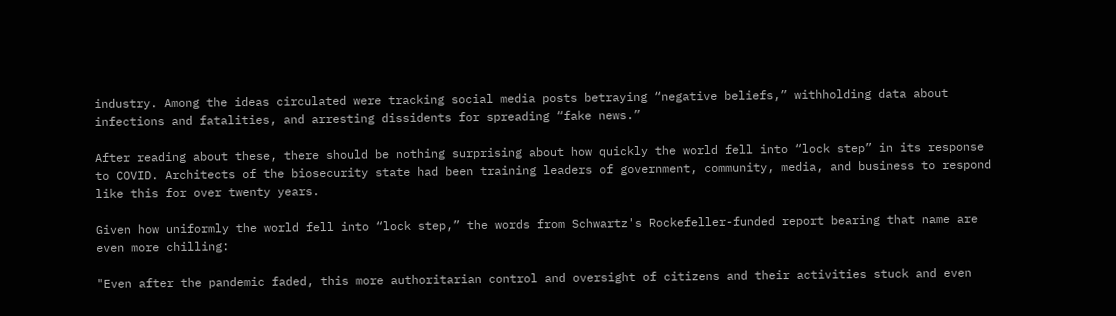industry. Among the ideas circulated were tracking social media posts betraying “negative beliefs,” withholding data about infections and fatalities, and arresting dissidents for spreading “fake news.”

After reading about these, there should be nothing surprising about how quickly the world fell into “lock step” in its response to COVID. Architects of the biosecurity state had been training leaders of government, community, media, and business to respond like this for over twenty years.

Given how uniformly the world fell into “lock step,” the words from Schwartz's Rockefeller-funded report bearing that name are even more chilling:

"Even after the pandemic faded, this more authoritarian control and oversight of citizens and their activities stuck and even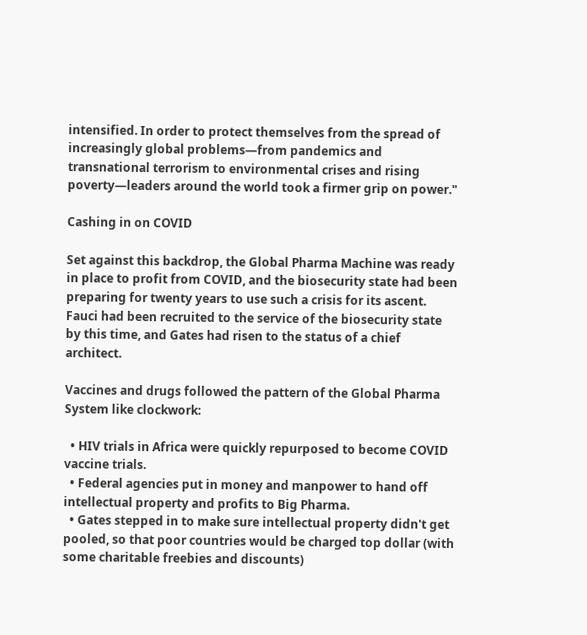intensified. In order to protect themselves from the spread of increasingly global problems—from pandemics and transnational terrorism to environmental crises and rising poverty—leaders around the world took a firmer grip on power."

Cashing in on COVID

Set against this backdrop, the Global Pharma Machine was ready in place to profit from COVID, and the biosecurity state had been preparing for twenty years to use such a crisis for its ascent. Fauci had been recruited to the service of the biosecurity state by this time, and Gates had risen to the status of a chief architect.

Vaccines and drugs followed the pattern of the Global Pharma System like clockwork:

  • HIV trials in Africa were quickly repurposed to become COVID vaccine trials.
  • Federal agencies put in money and manpower to hand off intellectual property and profits to Big Pharma.
  • Gates stepped in to make sure intellectual property didn't get pooled, so that poor countries would be charged top dollar (with some charitable freebies and discounts)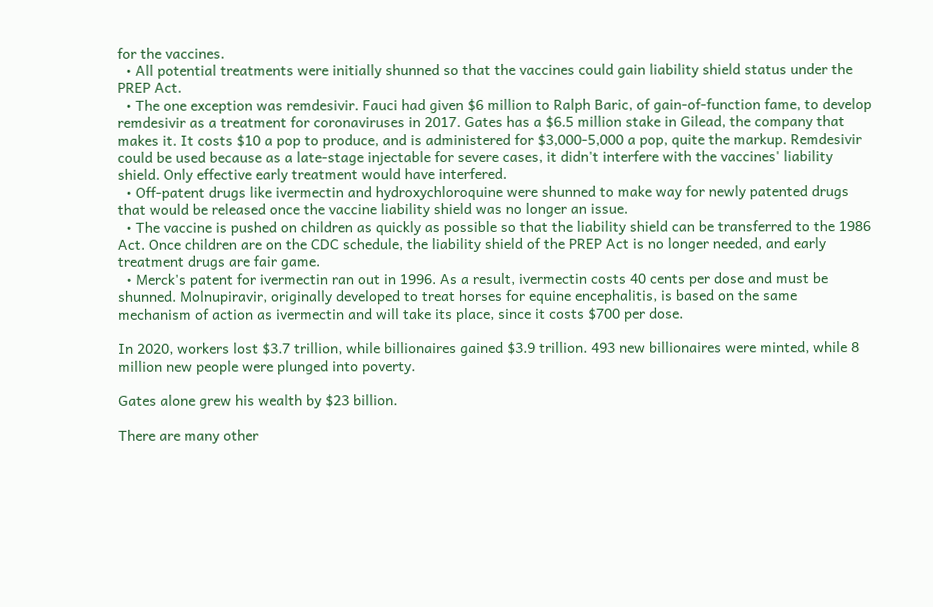for the vaccines.
  • All potential treatments were initially shunned so that the vaccines could gain liability shield status under the PREP Act.
  • The one exception was remdesivir. Fauci had given $6 million to Ralph Baric, of gain-of-function fame, to develop remdesivir as a treatment for coronaviruses in 2017. Gates has a $6.5 million stake in Gilead, the company that makes it. It costs $10 a pop to produce, and is administered for $3,000-5,000 a pop, quite the markup. Remdesivir could be used because as a late-stage injectable for severe cases, it didn't interfere with the vaccines' liability shield. Only effective early treatment would have interfered.
  • Off-patent drugs like ivermectin and hydroxychloroquine were shunned to make way for newly patented drugs that would be released once the vaccine liability shield was no longer an issue.
  • The vaccine is pushed on children as quickly as possible so that the liability shield can be transferred to the 1986 Act. Once children are on the CDC schedule, the liability shield of the PREP Act is no longer needed, and early treatment drugs are fair game.
  • Merck's patent for ivermectin ran out in 1996. As a result, ivermectin costs 40 cents per dose and must be shunned. Molnupiravir, originally developed to treat horses for equine encephalitis, is based on the same mechanism of action as ivermectin and will take its place, since it costs $700 per dose.

In 2020, workers lost $3.7 trillion, while billionaires gained $3.9 trillion. 493 new billionaires were minted, while 8 million new people were plunged into poverty.

Gates alone grew his wealth by $23 billion.

There are many other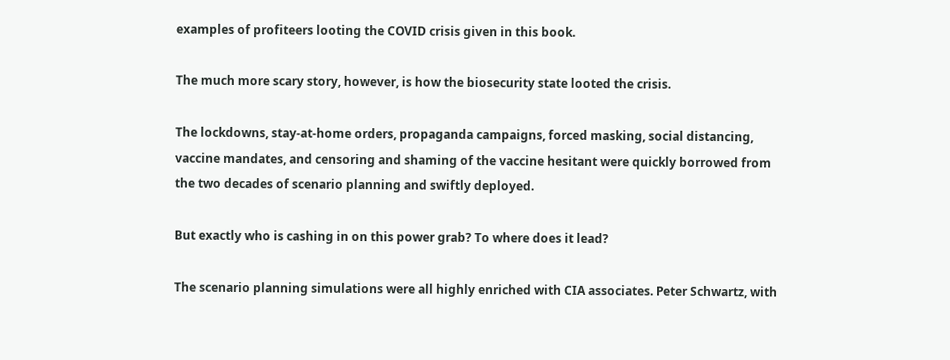examples of profiteers looting the COVID crisis given in this book.

The much more scary story, however, is how the biosecurity state looted the crisis.

The lockdowns, stay-at-home orders, propaganda campaigns, forced masking, social distancing, vaccine mandates, and censoring and shaming of the vaccine hesitant were quickly borrowed from the two decades of scenario planning and swiftly deployed.

But exactly who is cashing in on this power grab? To where does it lead?

The scenario planning simulations were all highly enriched with CIA associates. Peter Schwartz, with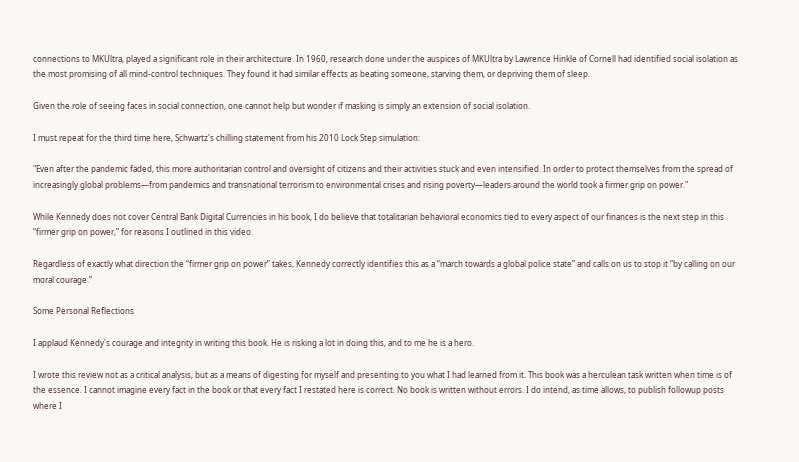connections to MKUltra, played a significant role in their architecture. In 1960, research done under the auspices of MKUltra by Lawrence Hinkle of Cornell had identified social isolation as the most promising of all mind-control techniques. They found it had similar effects as beating someone, starving them, or depriving them of sleep.

Given the role of seeing faces in social connection, one cannot help but wonder if masking is simply an extension of social isolation.

I must repeat for the third time here, Schwartz's chilling statement from his 2010 Lock Step simulation:

"Even after the pandemic faded, this more authoritarian control and oversight of citizens and their activities stuck and even intensified. In order to protect themselves from the spread of increasingly global problems—from pandemics and transnational terrorism to environmental crises and rising poverty—leaders around the world took a firmer grip on power."

While Kennedy does not cover Central Bank Digital Currencies in his book, I do believe that totalitarian behavioral economics tied to every aspect of our finances is the next step in this “firmer grip on power,” for reasons I outlined in this video.

Regardless of exactly what direction the “firmer grip on power” takes, Kennedy correctly identifies this as a “march towards a global police state” and calls on us to stop it “by calling on our moral courage.”

Some Personal Reflections

I applaud Kennedy's courage and integrity in writing this book. He is risking a lot in doing this, and to me he is a hero.

I wrote this review not as a critical analysis, but as a means of digesting for myself and presenting to you what I had learned from it. This book was a herculean task written when time is of the essence. I cannot imagine every fact in the book or that every fact I restated here is correct. No book is written without errors. I do intend, as time allows, to publish followup posts where I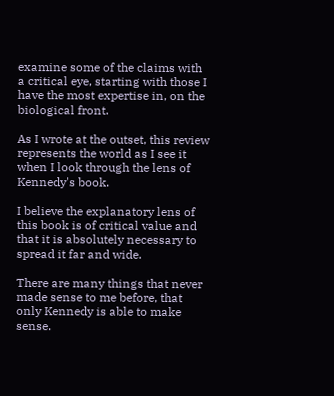examine some of the claims with a critical eye, starting with those I have the most expertise in, on the biological front.

As I wrote at the outset, this review represents the world as I see it when I look through the lens of Kennedy's book.

I believe the explanatory lens of this book is of critical value and that it is absolutely necessary to spread it far and wide.

There are many things that never made sense to me before, that only Kennedy is able to make sense.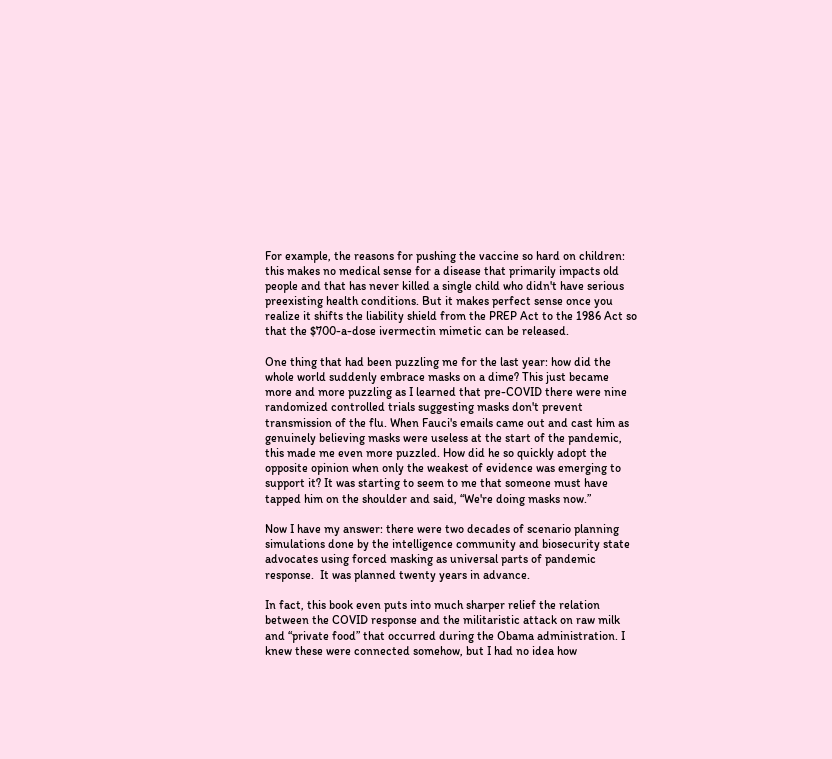For example, the reasons for pushing the vaccine so hard on children: this makes no medical sense for a disease that primarily impacts old people and that has never killed a single child who didn't have serious preexisting health conditions. But it makes perfect sense once you realize it shifts the liability shield from the PREP Act to the 1986 Act so that the $700-a-dose ivermectin mimetic can be released.

One thing that had been puzzling me for the last year: how did the whole world suddenly embrace masks on a dime? This just became more and more puzzling as I learned that pre-COVID there were nine randomized controlled trials suggesting masks don't prevent transmission of the flu. When Fauci's emails came out and cast him as genuinely believing masks were useless at the start of the pandemic, this made me even more puzzled. How did he so quickly adopt the opposite opinion when only the weakest of evidence was emerging to support it? It was starting to seem to me that someone must have tapped him on the shoulder and said, “We're doing masks now.”

Now I have my answer: there were two decades of scenario planning simulations done by the intelligence community and biosecurity state advocates using forced masking as universal parts of pandemic response.  It was planned twenty years in advance.

In fact, this book even puts into much sharper relief the relation between the COVID response and the militaristic attack on raw milk and “private food” that occurred during the Obama administration. I knew these were connected somehow, but I had no idea how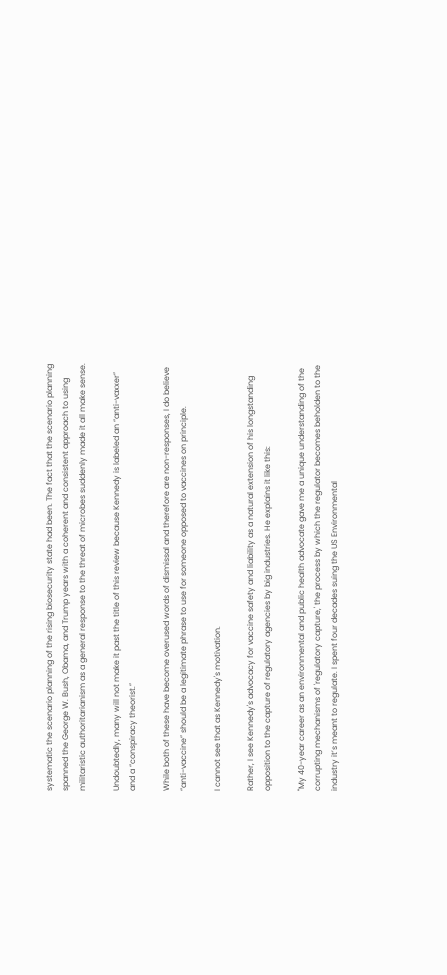systematic the scenario planning of the rising biosecurity state had been. The fact that the scenario planning spanned the George W. Bush, Obama, and Trump years with a coherent and consistent approach to using militaristic authoritarianism as a general response to the threat of microbes suddenly made it all make sense.

Undoubtedly, many will not make it past the title of this review because Kennedy is labeled an “anti-vaxxer” and a “conspiracy theorist.”

While both of these have become overused words of dismissal and therefore are non-responses, I do believe “anti-vaccine” should be a legitimate phrase to use for someone opposed to vaccines on principle.

I cannot see that as Kennedy's motivation.

Rather, I see Kennedy's advocacy for vaccine safety and liability as a natural extension of his longstanding opposition to the capture of regulatory agencies by big industries. He explains it like this:

"My 40-year career as an environmental and public health advocate gave me a unique understanding of the corrupting mechanisms of 'regulatory capture,' the process by which the regulator becomes beholden to the industry it’s meant to regulate. I spent four decades suing the US Environmental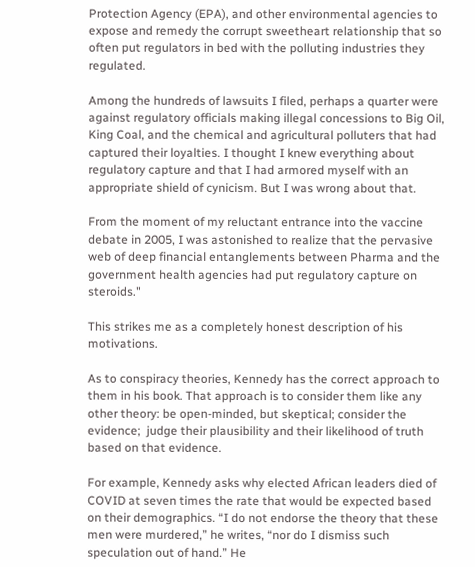Protection Agency (EPA), and other environmental agencies to expose and remedy the corrupt sweetheart relationship that so often put regulators in bed with the polluting industries they regulated.

Among the hundreds of lawsuits I filed, perhaps a quarter were against regulatory officials making illegal concessions to Big Oil, King Coal, and the chemical and agricultural polluters that had captured their loyalties. I thought I knew everything about regulatory capture and that I had armored myself with an appropriate shield of cynicism. But I was wrong about that.

From the moment of my reluctant entrance into the vaccine debate in 2005, I was astonished to realize that the pervasive web of deep financial entanglements between Pharma and the government health agencies had put regulatory capture on steroids."

This strikes me as a completely honest description of his motivations.

As to conspiracy theories, Kennedy has the correct approach to them in his book. That approach is to consider them like any other theory: be open-minded, but skeptical; consider the evidence;  judge their plausibility and their likelihood of truth based on that evidence.

For example, Kennedy asks why elected African leaders died of COVID at seven times the rate that would be expected based on their demographics. “I do not endorse the theory that these men were murdered,” he writes, “nor do I dismiss such speculation out of hand.” He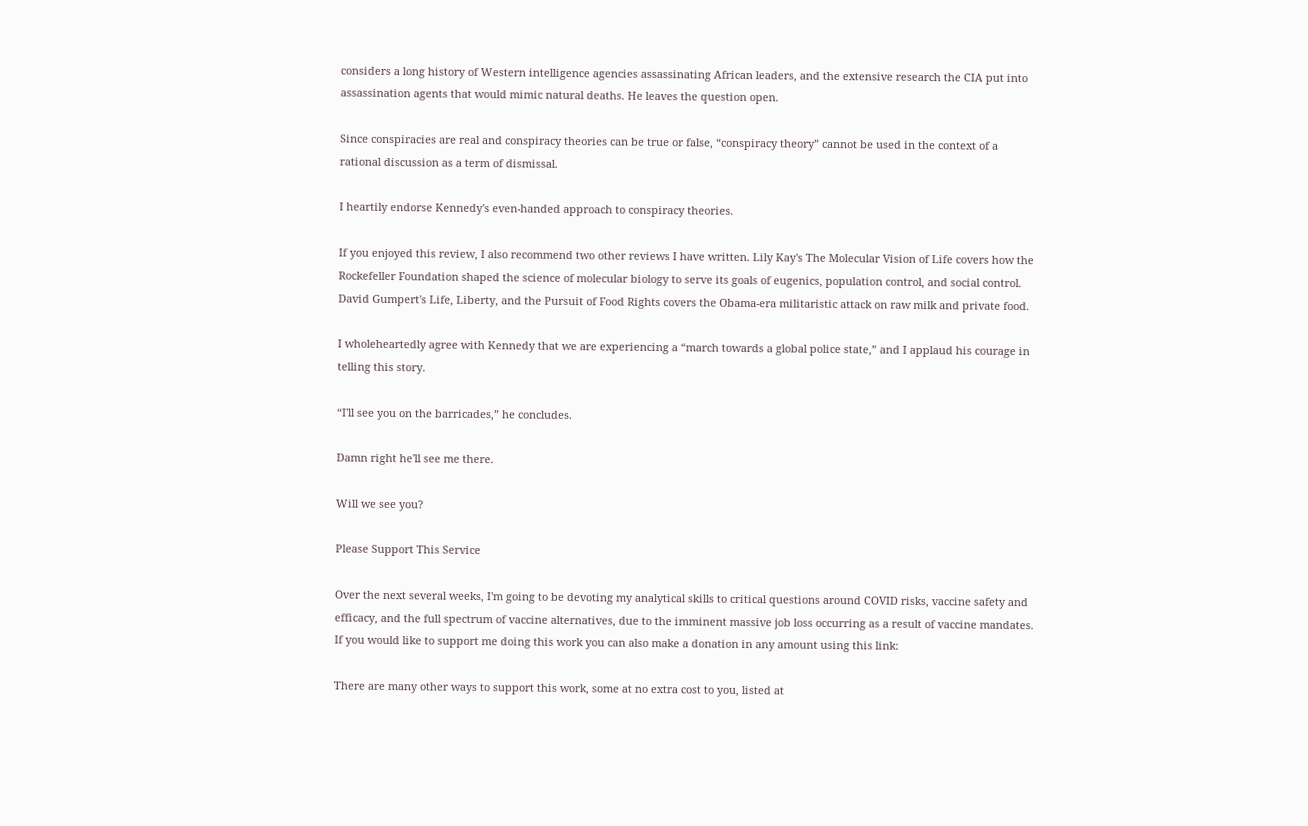considers a long history of Western intelligence agencies assassinating African leaders, and the extensive research the CIA put into assassination agents that would mimic natural deaths. He leaves the question open.

Since conspiracies are real and conspiracy theories can be true or false, “conspiracy theory” cannot be used in the context of a rational discussion as a term of dismissal.

I heartily endorse Kennedy's even-handed approach to conspiracy theories.

If you enjoyed this review, I also recommend two other reviews I have written. Lily Kay's The Molecular Vision of Life covers how the Rockefeller Foundation shaped the science of molecular biology to serve its goals of eugenics, population control, and social control.  David Gumpert's Life, Liberty, and the Pursuit of Food Rights covers the Obama-era militaristic attack on raw milk and private food.

I wholeheartedly agree with Kennedy that we are experiencing a “march towards a global police state,” and I applaud his courage in telling this story.

“I'll see you on the barricades,” he concludes.

Damn right he'll see me there.

Will we see you?

Please Support This Service

Over the next several weeks, I'm going to be devoting my analytical skills to critical questions around COVID risks, vaccine safety and efficacy, and the full spectrum of vaccine alternatives, due to the imminent massive job loss occurring as a result of vaccine mandates. If you would like to support me doing this work you can also make a donation in any amount using this link:

There are many other ways to support this work, some at no extra cost to you, listed at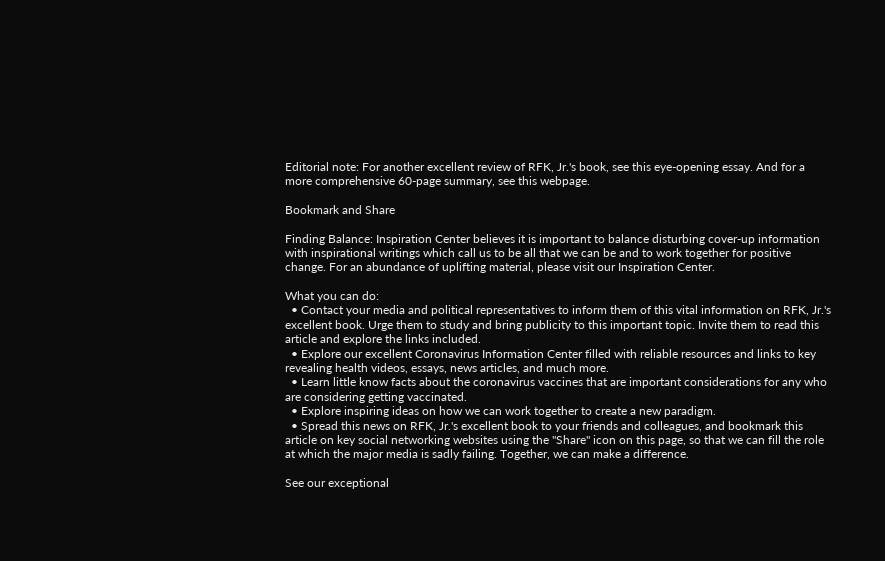Editorial note: For another excellent review of RFK, Jr.'s book, see this eye-opening essay. And for a more comprehensive 60-page summary, see this webpage.

Bookmark and Share

Finding Balance: Inspiration Center believes it is important to balance disturbing cover-up information with inspirational writings which call us to be all that we can be and to work together for positive change. For an abundance of uplifting material, please visit our Inspiration Center.

What you can do:
  • Contact your media and political representatives to inform them of this vital information on RFK, Jr.'s excellent book. Urge them to study and bring publicity to this important topic. Invite them to read this article and explore the links included.
  • Explore our excellent Coronavirus Information Center filled with reliable resources and links to key revealing health videos, essays, news articles, and much more.
  • Learn little know facts about the coronavirus vaccines that are important considerations for any who are considering getting vaccinated.
  • Explore inspiring ideas on how we can work together to create a new paradigm.
  • Spread this news on RFK, Jr.'s excellent book to your friends and colleagues, and bookmark this article on key social networking websites using the "Share" icon on this page, so that we can fill the role at which the major media is sadly failing. Together, we can make a difference.

See our exceptional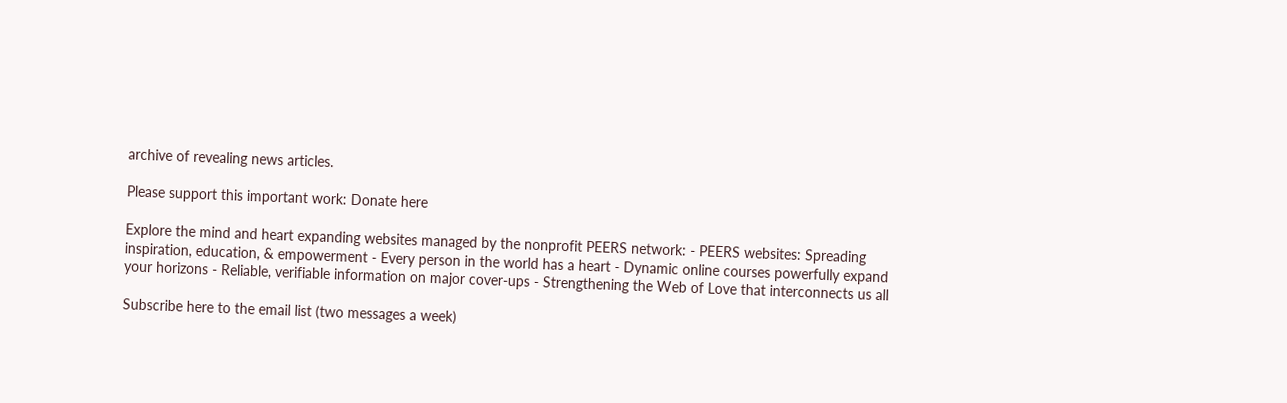archive of revealing news articles.

Please support this important work: Donate here

Explore the mind and heart expanding websites managed by the nonprofit PEERS network: - PEERS websites: Spreading inspiration, education, & empowerment - Every person in the world has a heart - Dynamic online courses powerfully expand your horizons - Reliable, verifiable information on major cover-ups - Strengthening the Web of Love that interconnects us all

Subscribe here to the email list (two messages a week)